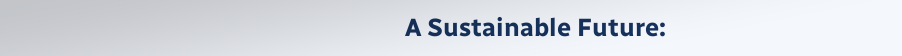A Sustainable Future: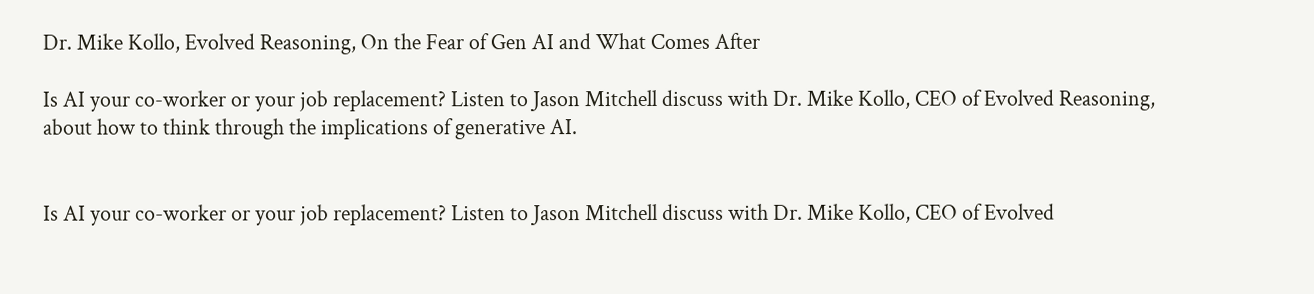Dr. Mike Kollo, Evolved Reasoning, On the Fear of Gen AI and What Comes After

Is AI your co-worker or your job replacement? Listen to Jason Mitchell discuss with Dr. Mike Kollo, CEO of Evolved Reasoning, about how to think through the implications of generative AI.


Is AI your co-worker or your job replacement? Listen to Jason Mitchell discuss with Dr. Mike Kollo, CEO of Evolved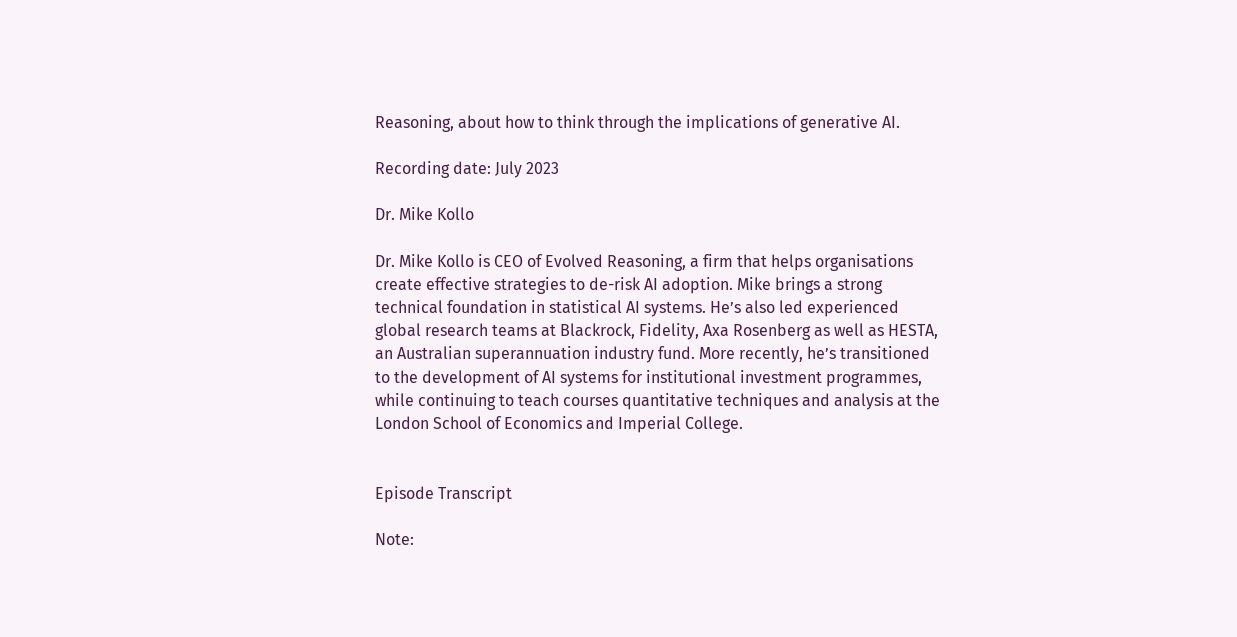Reasoning, about how to think through the implications of generative AI.

Recording date: July 2023

Dr. Mike Kollo

Dr. Mike Kollo is CEO of Evolved Reasoning, a firm that helps organisations create effective strategies to de-risk AI adoption. Mike brings a strong technical foundation in statistical AI systems. He’s also led experienced global research teams at Blackrock, Fidelity, Axa Rosenberg as well as HESTA, an Australian superannuation industry fund. More recently, he’s transitioned to the development of AI systems for institutional investment programmes, while continuing to teach courses quantitative techniques and analysis at the London School of Economics and Imperial College.


Episode Transcript

Note: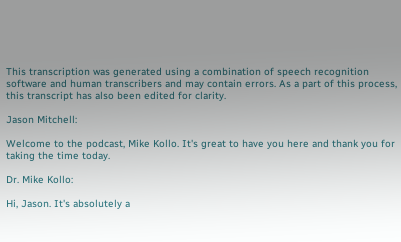This transcription was generated using a combination of speech recognition software and human transcribers and may contain errors. As a part of this process, this transcript has also been edited for clarity.

Jason Mitchell:

Welcome to the podcast, Mike Kollo. It's great to have you here and thank you for taking the time today.

Dr. Mike Kollo:

Hi, Jason. It's absolutely a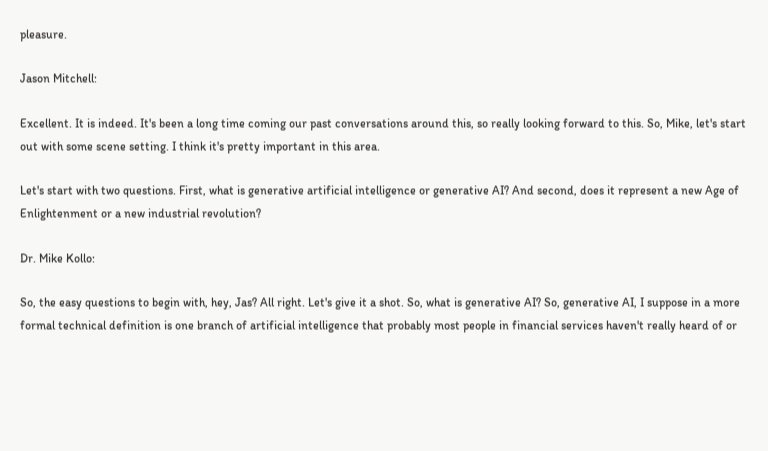pleasure.

Jason Mitchell:

Excellent. It is indeed. It's been a long time coming our past conversations around this, so really looking forward to this. So, Mike, let's start out with some scene setting. I think it's pretty important in this area.

Let's start with two questions. First, what is generative artificial intelligence or generative AI? And second, does it represent a new Age of Enlightenment or a new industrial revolution?

Dr. Mike Kollo:

So, the easy questions to begin with, hey, Jas? All right. Let's give it a shot. So, what is generative AI? So, generative AI, I suppose in a more formal technical definition is one branch of artificial intelligence that probably most people in financial services haven't really heard of or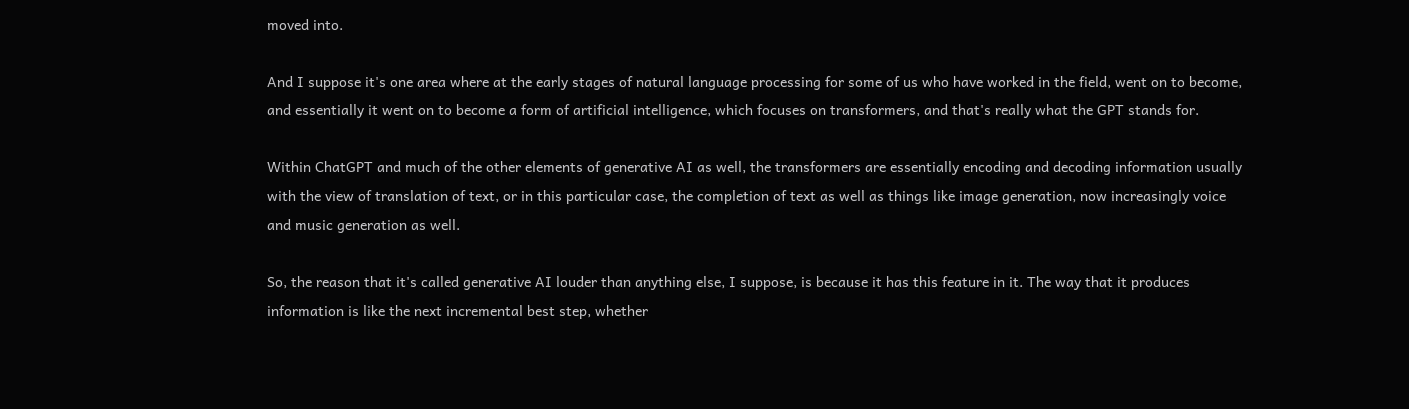moved into.

And I suppose it's one area where at the early stages of natural language processing for some of us who have worked in the field, went on to become, and essentially it went on to become a form of artificial intelligence, which focuses on transformers, and that's really what the GPT stands for.

Within ChatGPT and much of the other elements of generative AI as well, the transformers are essentially encoding and decoding information usually with the view of translation of text, or in this particular case, the completion of text as well as things like image generation, now increasingly voice and music generation as well.

So, the reason that it's called generative AI louder than anything else, I suppose, is because it has this feature in it. The way that it produces information is like the next incremental best step, whether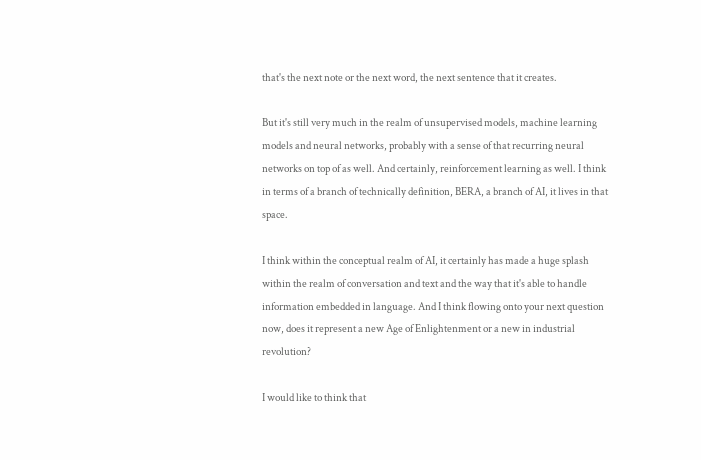that's the next note or the next word, the next sentence that it creates.

But it's still very much in the realm of unsupervised models, machine learning models and neural networks, probably with a sense of that recurring neural networks on top of as well. And certainly, reinforcement learning as well. I think in terms of a branch of technically definition, BERA, a branch of AI, it lives in that space.

I think within the conceptual realm of AI, it certainly has made a huge splash within the realm of conversation and text and the way that it's able to handle information embedded in language. And I think flowing onto your next question now, does it represent a new Age of Enlightenment or a new in industrial revolution?

I would like to think that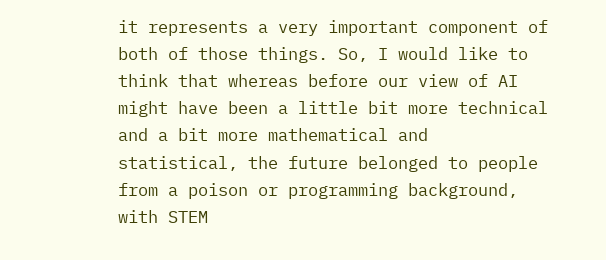it represents a very important component of both of those things. So, I would like to think that whereas before our view of AI might have been a little bit more technical and a bit more mathematical and statistical, the future belonged to people from a poison or programming background, with STEM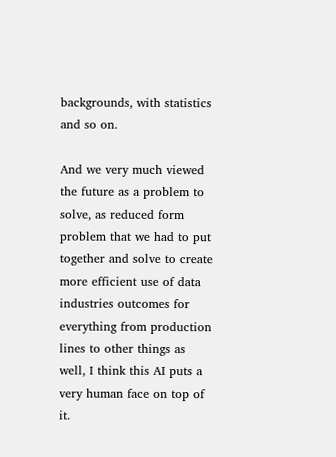backgrounds, with statistics and so on.

And we very much viewed the future as a problem to solve, as reduced form problem that we had to put together and solve to create more efficient use of data industries outcomes for everything from production lines to other things as well, I think this AI puts a very human face on top of it.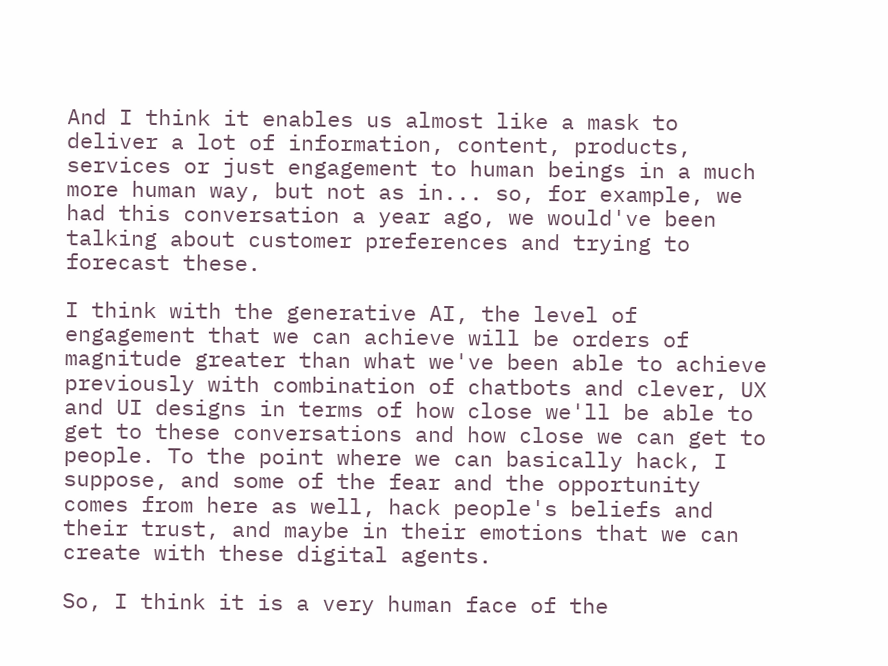And I think it enables us almost like a mask to deliver a lot of information, content, products, services or just engagement to human beings in a much more human way, but not as in... so, for example, we had this conversation a year ago, we would've been talking about customer preferences and trying to forecast these.

I think with the generative AI, the level of engagement that we can achieve will be orders of magnitude greater than what we've been able to achieve previously with combination of chatbots and clever, UX and UI designs in terms of how close we'll be able to get to these conversations and how close we can get to people. To the point where we can basically hack, I suppose, and some of the fear and the opportunity comes from here as well, hack people's beliefs and their trust, and maybe in their emotions that we can create with these digital agents.

So, I think it is a very human face of the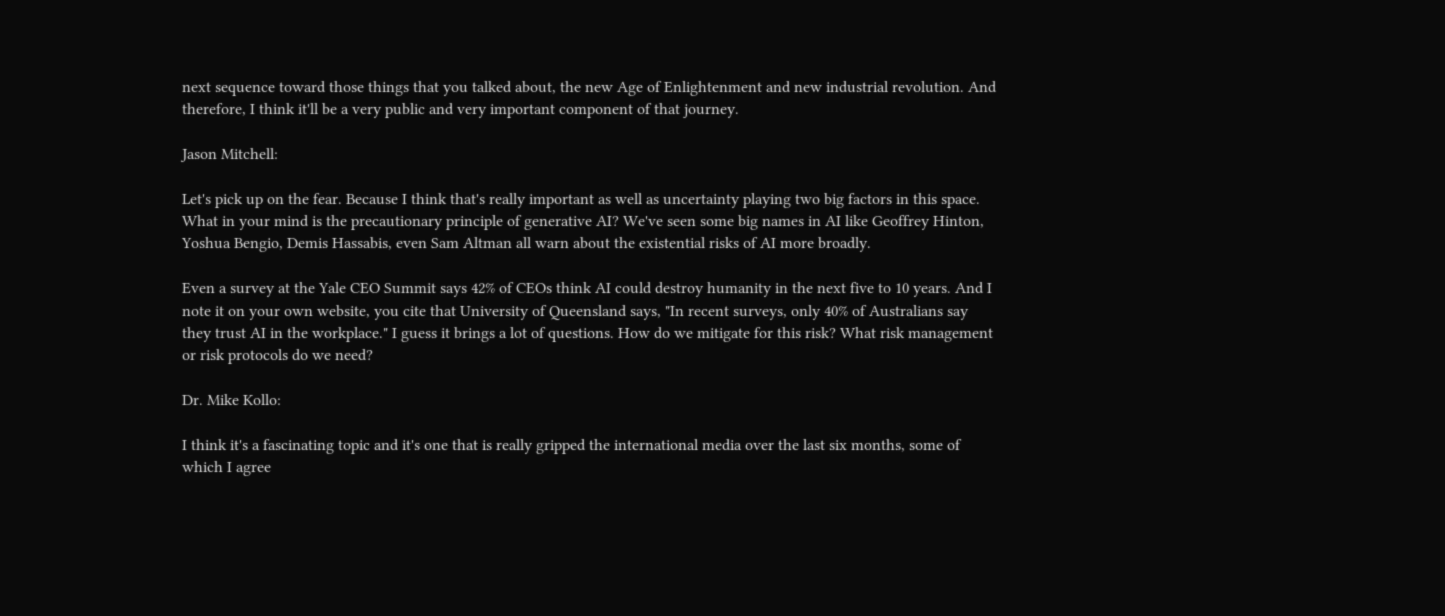next sequence toward those things that you talked about, the new Age of Enlightenment and new industrial revolution. And therefore, I think it'll be a very public and very important component of that journey.

Jason Mitchell:

Let's pick up on the fear. Because I think that's really important as well as uncertainty playing two big factors in this space. What in your mind is the precautionary principle of generative AI? We've seen some big names in AI like Geoffrey Hinton, Yoshua Bengio, Demis Hassabis, even Sam Altman all warn about the existential risks of AI more broadly.

Even a survey at the Yale CEO Summit says 42% of CEOs think AI could destroy humanity in the next five to 10 years. And I note it on your own website, you cite that University of Queensland says, "In recent surveys, only 40% of Australians say they trust AI in the workplace." I guess it brings a lot of questions. How do we mitigate for this risk? What risk management or risk protocols do we need?

Dr. Mike Kollo:

I think it's a fascinating topic and it's one that is really gripped the international media over the last six months, some of which I agree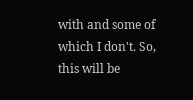with and some of which I don't. So, this will be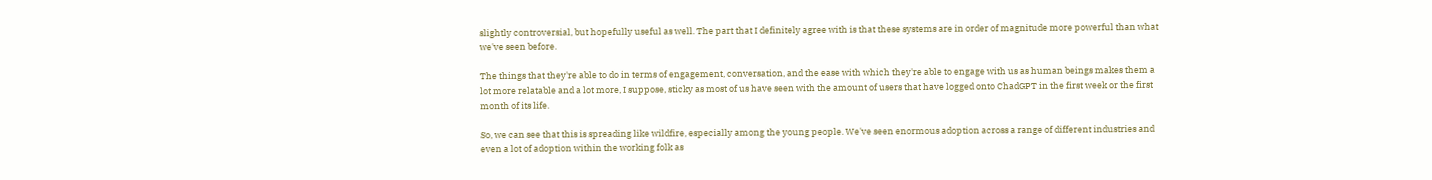slightly controversial, but hopefully useful as well. The part that I definitely agree with is that these systems are in order of magnitude more powerful than what we've seen before.

The things that they're able to do in terms of engagement, conversation, and the ease with which they're able to engage with us as human beings makes them a lot more relatable and a lot more, I suppose, sticky as most of us have seen with the amount of users that have logged onto ChadGPT in the first week or the first month of its life.

So, we can see that this is spreading like wildfire, especially among the young people. We've seen enormous adoption across a range of different industries and even a lot of adoption within the working folk as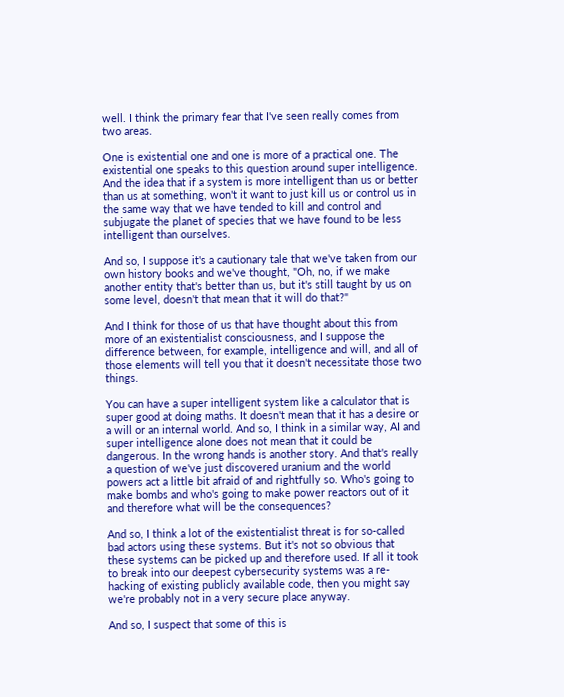well. I think the primary fear that I've seen really comes from two areas.

One is existential one and one is more of a practical one. The existential one speaks to this question around super intelligence. And the idea that if a system is more intelligent than us or better than us at something, won't it want to just kill us or control us in the same way that we have tended to kill and control and subjugate the planet of species that we have found to be less intelligent than ourselves.

And so, I suppose it's a cautionary tale that we've taken from our own history books and we've thought, "Oh, no, if we make another entity that's better than us, but it's still taught by us on some level, doesn't that mean that it will do that?"

And I think for those of us that have thought about this from more of an existentialist consciousness, and I suppose the difference between, for example, intelligence and will, and all of those elements will tell you that it doesn't necessitate those two things.

You can have a super intelligent system like a calculator that is super good at doing maths. It doesn't mean that it has a desire or a will or an internal world. And so, I think in a similar way, AI and super intelligence alone does not mean that it could be dangerous. In the wrong hands is another story. And that's really a question of we've just discovered uranium and the world powers act a little bit afraid of and rightfully so. Who's going to make bombs and who's going to make power reactors out of it and therefore what will be the consequences?

And so, I think a lot of the existentialist threat is for so-called bad actors using these systems. But it's not so obvious that these systems can be picked up and therefore used. If all it took to break into our deepest cybersecurity systems was a re-hacking of existing publicly available code, then you might say we're probably not in a very secure place anyway.

And so, I suspect that some of this is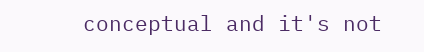conceptual and it's not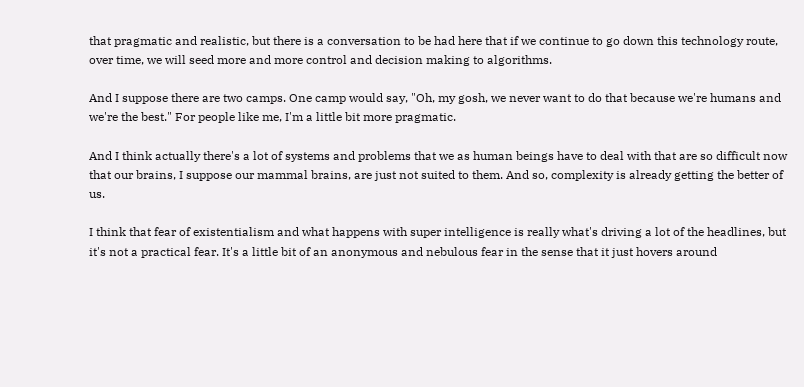that pragmatic and realistic, but there is a conversation to be had here that if we continue to go down this technology route, over time, we will seed more and more control and decision making to algorithms.

And I suppose there are two camps. One camp would say, "Oh, my gosh, we never want to do that because we're humans and we're the best." For people like me, I'm a little bit more pragmatic.

And I think actually there's a lot of systems and problems that we as human beings have to deal with that are so difficult now that our brains, I suppose our mammal brains, are just not suited to them. And so, complexity is already getting the better of us.

I think that fear of existentialism and what happens with super intelligence is really what's driving a lot of the headlines, but it's not a practical fear. It's a little bit of an anonymous and nebulous fear in the sense that it just hovers around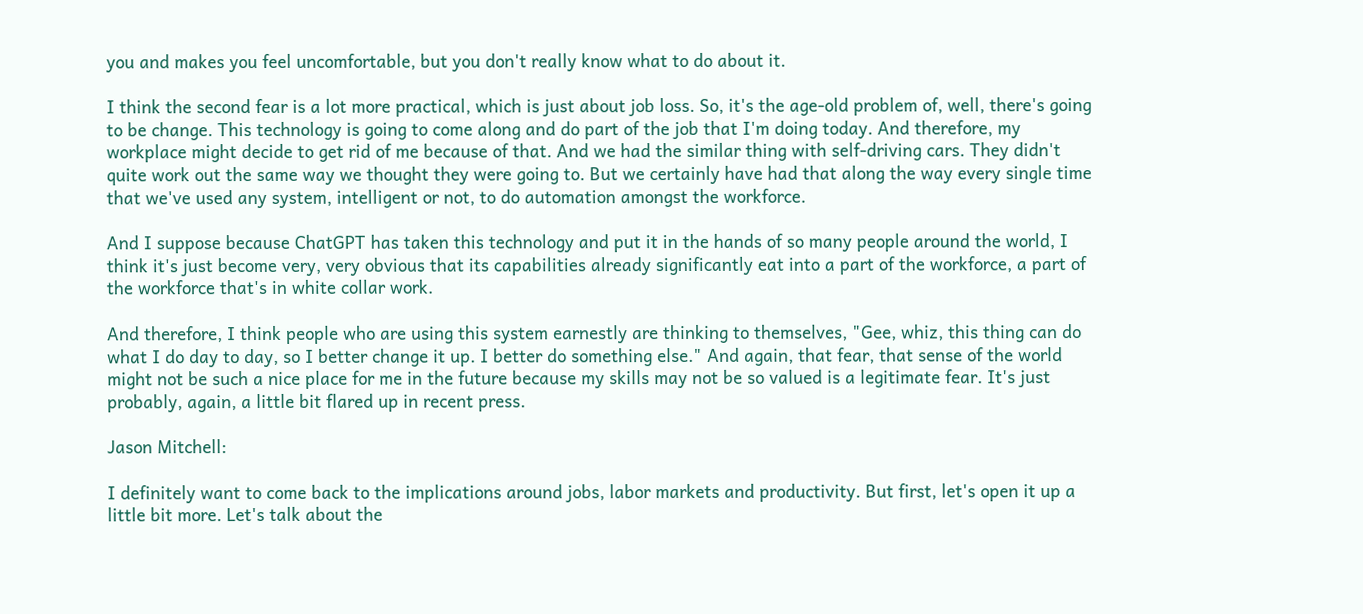you and makes you feel uncomfortable, but you don't really know what to do about it.

I think the second fear is a lot more practical, which is just about job loss. So, it's the age-old problem of, well, there's going to be change. This technology is going to come along and do part of the job that I'm doing today. And therefore, my workplace might decide to get rid of me because of that. And we had the similar thing with self-driving cars. They didn't quite work out the same way we thought they were going to. But we certainly have had that along the way every single time that we've used any system, intelligent or not, to do automation amongst the workforce.

And I suppose because ChatGPT has taken this technology and put it in the hands of so many people around the world, I think it's just become very, very obvious that its capabilities already significantly eat into a part of the workforce, a part of the workforce that's in white collar work.

And therefore, I think people who are using this system earnestly are thinking to themselves, "Gee, whiz, this thing can do what I do day to day, so I better change it up. I better do something else." And again, that fear, that sense of the world might not be such a nice place for me in the future because my skills may not be so valued is a legitimate fear. It's just probably, again, a little bit flared up in recent press.

Jason Mitchell:

I definitely want to come back to the implications around jobs, labor markets and productivity. But first, let's open it up a little bit more. Let's talk about the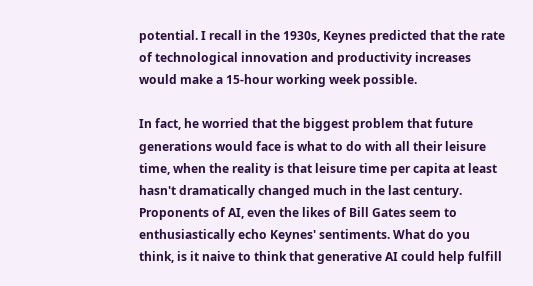potential. I recall in the 1930s, Keynes predicted that the rate of technological innovation and productivity increases would make a 15-hour working week possible.

In fact, he worried that the biggest problem that future generations would face is what to do with all their leisure time, when the reality is that leisure time per capita at least hasn't dramatically changed much in the last century. Proponents of AI, even the likes of Bill Gates seem to enthusiastically echo Keynes' sentiments. What do you think, is it naive to think that generative AI could help fulfill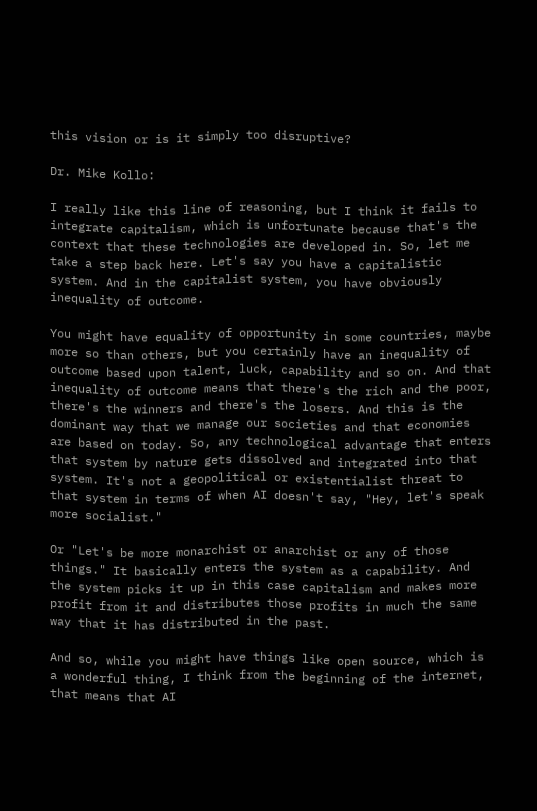this vision or is it simply too disruptive?

Dr. Mike Kollo:

I really like this line of reasoning, but I think it fails to integrate capitalism, which is unfortunate because that's the context that these technologies are developed in. So, let me take a step back here. Let's say you have a capitalistic system. And in the capitalist system, you have obviously inequality of outcome.

You might have equality of opportunity in some countries, maybe more so than others, but you certainly have an inequality of outcome based upon talent, luck, capability and so on. And that inequality of outcome means that there's the rich and the poor, there's the winners and there's the losers. And this is the dominant way that we manage our societies and that economies are based on today. So, any technological advantage that enters that system by nature gets dissolved and integrated into that system. It's not a geopolitical or existentialist threat to that system in terms of when AI doesn't say, "Hey, let's speak more socialist."

Or "Let's be more monarchist or anarchist or any of those things." It basically enters the system as a capability. And the system picks it up in this case capitalism and makes more profit from it and distributes those profits in much the same way that it has distributed in the past.

And so, while you might have things like open source, which is a wonderful thing, I think from the beginning of the internet, that means that AI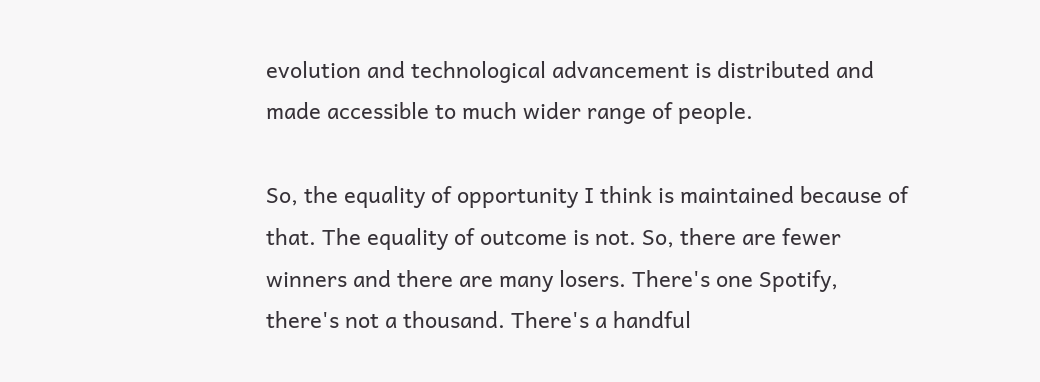evolution and technological advancement is distributed and made accessible to much wider range of people.

So, the equality of opportunity I think is maintained because of that. The equality of outcome is not. So, there are fewer winners and there are many losers. There's one Spotify, there's not a thousand. There's a handful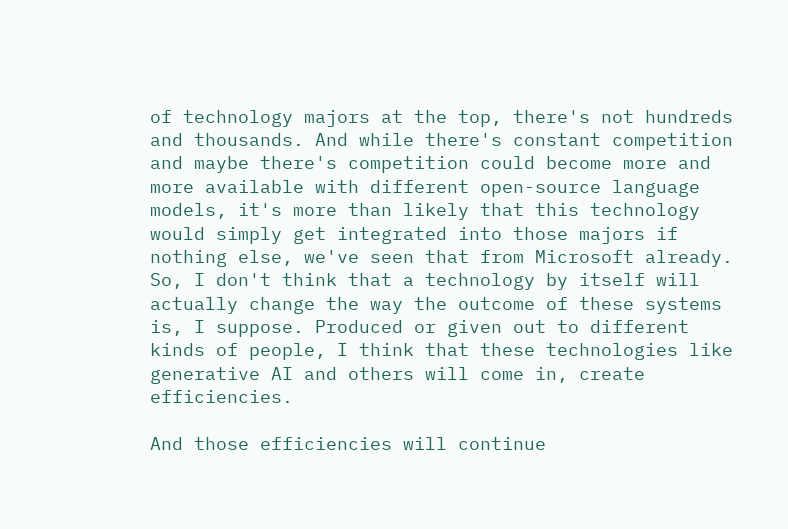of technology majors at the top, there's not hundreds and thousands. And while there's constant competition and maybe there's competition could become more and more available with different open-source language models, it's more than likely that this technology would simply get integrated into those majors if nothing else, we've seen that from Microsoft already. So, I don't think that a technology by itself will actually change the way the outcome of these systems is, I suppose. Produced or given out to different kinds of people, I think that these technologies like generative AI and others will come in, create efficiencies.

And those efficiencies will continue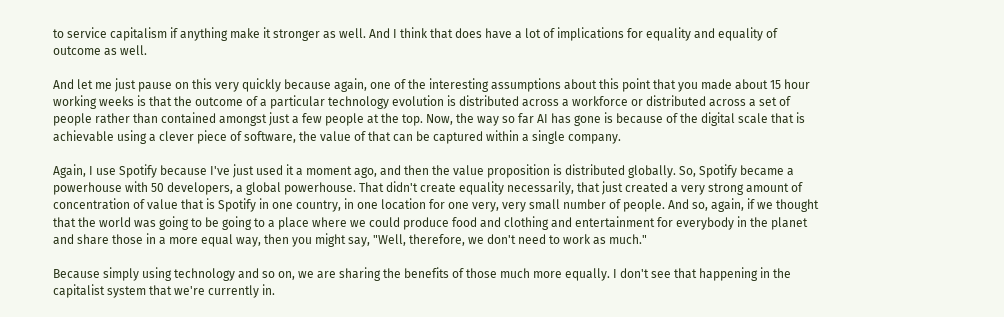to service capitalism if anything make it stronger as well. And I think that does have a lot of implications for equality and equality of outcome as well.

And let me just pause on this very quickly because again, one of the interesting assumptions about this point that you made about 15 hour working weeks is that the outcome of a particular technology evolution is distributed across a workforce or distributed across a set of people rather than contained amongst just a few people at the top. Now, the way so far AI has gone is because of the digital scale that is achievable using a clever piece of software, the value of that can be captured within a single company.

Again, I use Spotify because I've just used it a moment ago, and then the value proposition is distributed globally. So, Spotify became a powerhouse with 50 developers, a global powerhouse. That didn't create equality necessarily, that just created a very strong amount of concentration of value that is Spotify in one country, in one location for one very, very small number of people. And so, again, if we thought that the world was going to be going to a place where we could produce food and clothing and entertainment for everybody in the planet and share those in a more equal way, then you might say, "Well, therefore, we don't need to work as much."

Because simply using technology and so on, we are sharing the benefits of those much more equally. I don't see that happening in the capitalist system that we're currently in.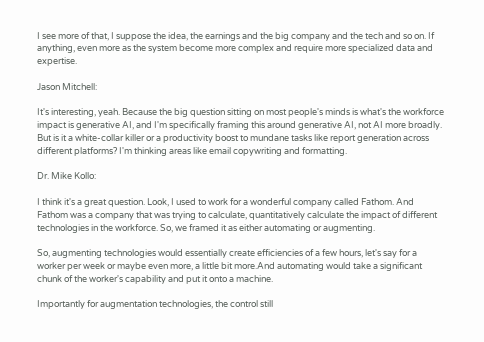I see more of that, I suppose the idea, the earnings and the big company and the tech and so on. If anything, even more as the system become more complex and require more specialized data and expertise.

Jason Mitchell:

It's interesting, yeah. Because the big question sitting on most people's minds is what's the workforce impact is generative AI, and I'm specifically framing this around generative AI, not AI more broadly. But is it a white-collar killer or a productivity boost to mundane tasks like report generation across different platforms? I'm thinking areas like email copywriting and formatting.

Dr. Mike Kollo:

I think it's a great question. Look, I used to work for a wonderful company called Fathom. And Fathom was a company that was trying to calculate, quantitatively calculate the impact of different technologies in the workforce. So, we framed it as either automating or augmenting.

So, augmenting technologies would essentially create efficiencies of a few hours, let's say for a worker per week or maybe even more, a little bit more.And automating would take a significant chunk of the worker's capability and put it onto a machine.

Importantly for augmentation technologies, the control still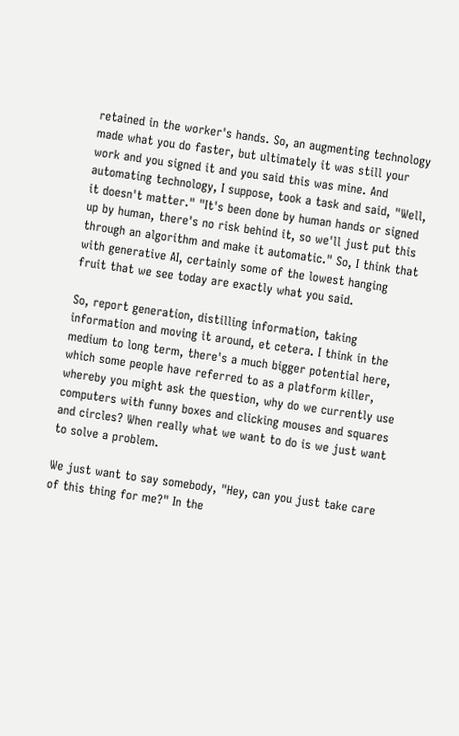retained in the worker's hands. So, an augmenting technology made what you do faster, but ultimately it was still your work and you signed it and you said this was mine. And automating technology, I suppose, took a task and said, "Well, it doesn't matter." "It's been done by human hands or signed up by human, there's no risk behind it, so we'll just put this through an algorithm and make it automatic." So, I think that with generative AI, certainly some of the lowest hanging fruit that we see today are exactly what you said.

So, report generation, distilling information, taking information and moving it around, et cetera. I think in the medium to long term, there's a much bigger potential here, which some people have referred to as a platform killer, whereby you might ask the question, why do we currently use computers with funny boxes and clicking mouses and squares and circles? When really what we want to do is we just want to solve a problem.

We just want to say somebody, "Hey, can you just take care of this thing for me?" In the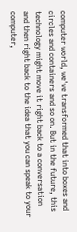computer world, we've transformed that into boxes and circles and containers and so on. But in the future, this technology might move it right back to a conversation and then right back to the idea that you can speak to your computer,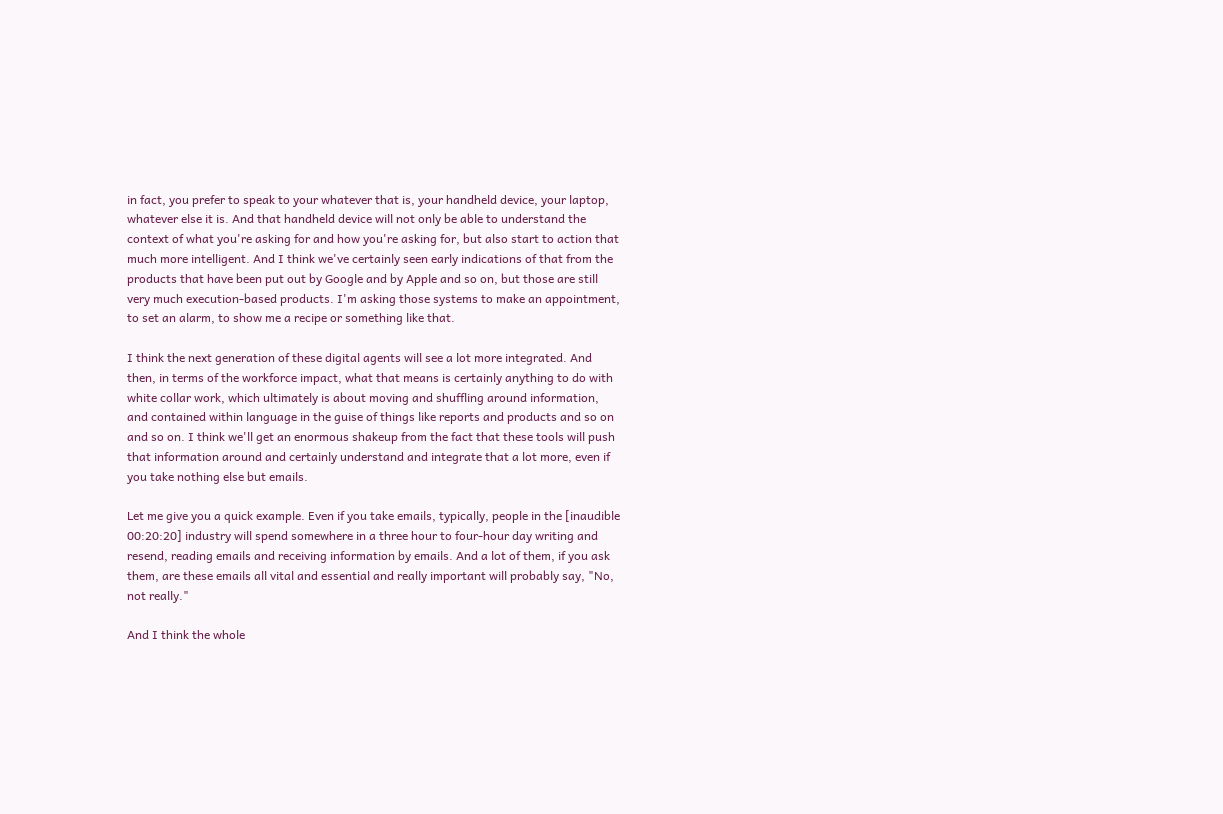in fact, you prefer to speak to your whatever that is, your handheld device, your laptop, whatever else it is. And that handheld device will not only be able to understand the context of what you're asking for and how you're asking for, but also start to action that much more intelligent. And I think we've certainly seen early indications of that from the products that have been put out by Google and by Apple and so on, but those are still very much execution-based products. I'm asking those systems to make an appointment, to set an alarm, to show me a recipe or something like that.

I think the next generation of these digital agents will see a lot more integrated. And then, in terms of the workforce impact, what that means is certainly anything to do with white collar work, which ultimately is about moving and shuffling around information, and contained within language in the guise of things like reports and products and so on and so on. I think we'll get an enormous shakeup from the fact that these tools will push that information around and certainly understand and integrate that a lot more, even if you take nothing else but emails.

Let me give you a quick example. Even if you take emails, typically, people in the [inaudible 00:20:20] industry will spend somewhere in a three hour to four-hour day writing and resend, reading emails and receiving information by emails. And a lot of them, if you ask them, are these emails all vital and essential and really important will probably say, "No, not really."

And I think the whole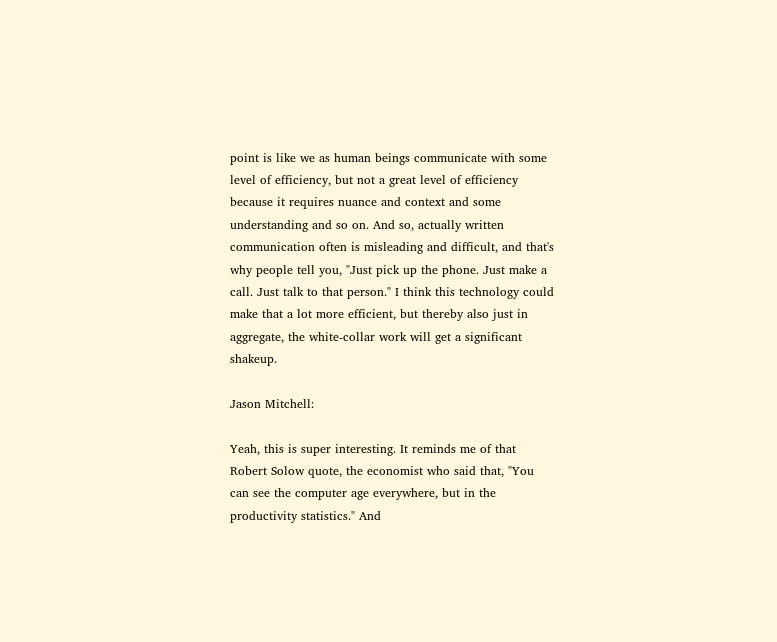point is like we as human beings communicate with some level of efficiency, but not a great level of efficiency because it requires nuance and context and some understanding and so on. And so, actually written communication often is misleading and difficult, and that's why people tell you, "Just pick up the phone. Just make a call. Just talk to that person." I think this technology could make that a lot more efficient, but thereby also just in aggregate, the white-collar work will get a significant shakeup.

Jason Mitchell:

Yeah, this is super interesting. It reminds me of that Robert Solow quote, the economist who said that, "You can see the computer age everywhere, but in the productivity statistics." And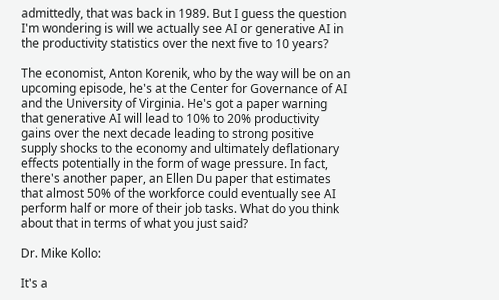admittedly, that was back in 1989. But I guess the question I'm wondering is will we actually see AI or generative AI in the productivity statistics over the next five to 10 years?

The economist, Anton Korenik, who by the way will be on an upcoming episode, he's at the Center for Governance of AI and the University of Virginia. He's got a paper warning that generative AI will lead to 10% to 20% productivity gains over the next decade leading to strong positive supply shocks to the economy and ultimately deflationary effects potentially in the form of wage pressure. In fact, there's another paper, an Ellen Du paper that estimates that almost 50% of the workforce could eventually see AI perform half or more of their job tasks. What do you think about that in terms of what you just said?

Dr. Mike Kollo:

It's a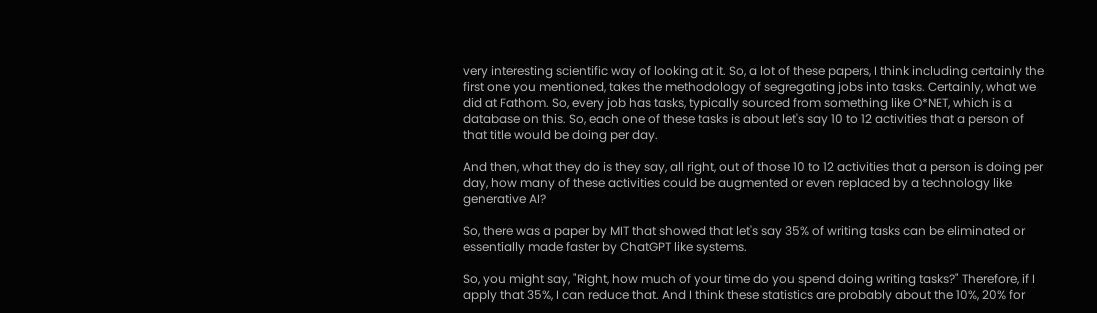very interesting scientific way of looking at it. So, a lot of these papers, I think including certainly the first one you mentioned, takes the methodology of segregating jobs into tasks. Certainly, what we did at Fathom. So, every job has tasks, typically sourced from something like O*NET, which is a database on this. So, each one of these tasks is about let's say 10 to 12 activities that a person of that title would be doing per day.

And then, what they do is they say, all right, out of those 10 to 12 activities that a person is doing per day, how many of these activities could be augmented or even replaced by a technology like generative AI?

So, there was a paper by MIT that showed that let's say 35% of writing tasks can be eliminated or essentially made faster by ChatGPT like systems.

So, you might say, "Right, how much of your time do you spend doing writing tasks?" Therefore, if I apply that 35%, I can reduce that. And I think these statistics are probably about the 10%, 20% for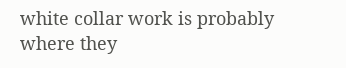white collar work is probably where they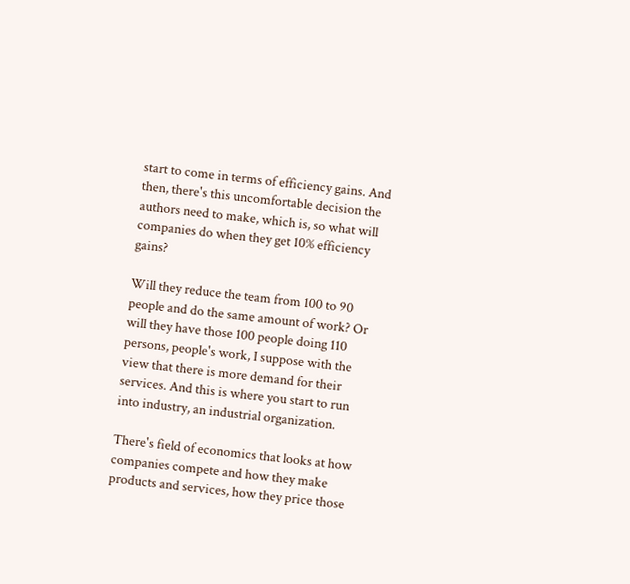start to come in terms of efficiency gains. And then, there's this uncomfortable decision the authors need to make, which is, so what will companies do when they get 10% efficiency gains?

Will they reduce the team from 100 to 90 people and do the same amount of work? Or will they have those 100 people doing 110 persons, people's work, I suppose with the view that there is more demand for their services. And this is where you start to run into industry, an industrial organization.

There's field of economics that looks at how companies compete and how they make products and services, how they price those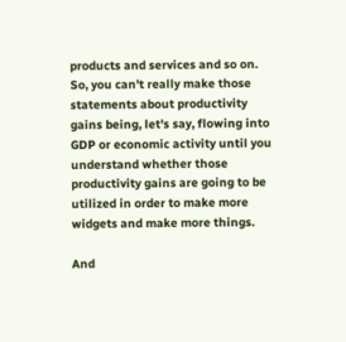products and services and so on. So, you can't really make those statements about productivity gains being, let's say, flowing into GDP or economic activity until you understand whether those productivity gains are going to be utilized in order to make more widgets and make more things.

And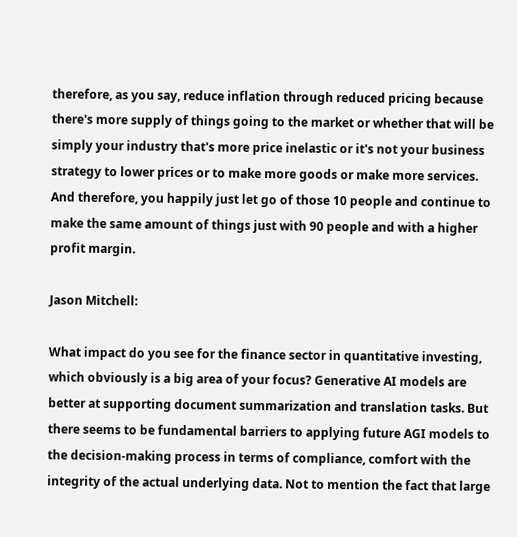therefore, as you say, reduce inflation through reduced pricing because there's more supply of things going to the market or whether that will be simply your industry that's more price inelastic or it's not your business strategy to lower prices or to make more goods or make more services. And therefore, you happily just let go of those 10 people and continue to make the same amount of things just with 90 people and with a higher profit margin.

Jason Mitchell:

What impact do you see for the finance sector in quantitative investing, which obviously is a big area of your focus? Generative AI models are better at supporting document summarization and translation tasks. But there seems to be fundamental barriers to applying future AGI models to the decision-making process in terms of compliance, comfort with the integrity of the actual underlying data. Not to mention the fact that large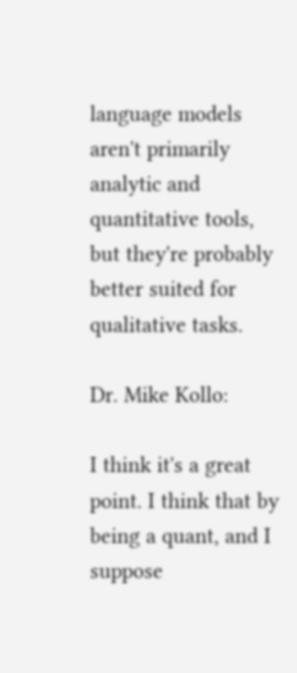language models aren't primarily analytic and quantitative tools, but they're probably better suited for qualitative tasks.

Dr. Mike Kollo:

I think it's a great point. I think that by being a quant, and I suppose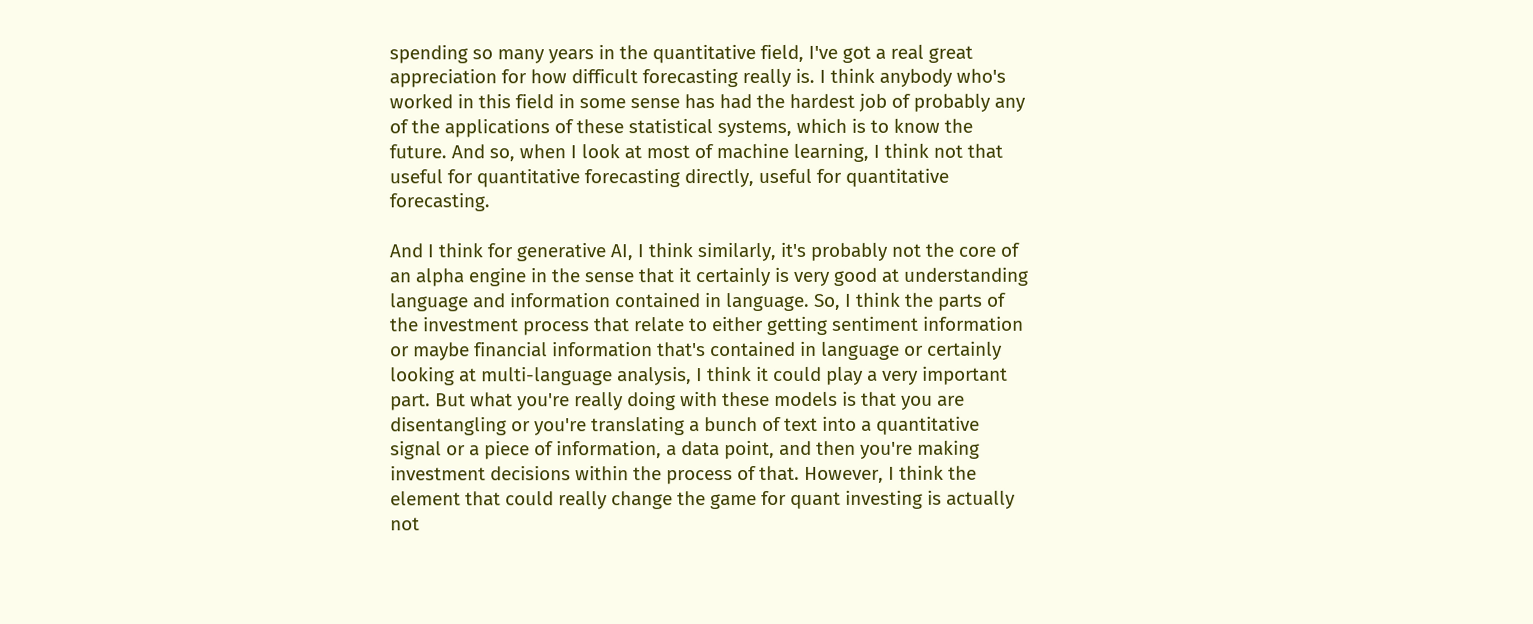spending so many years in the quantitative field, I've got a real great appreciation for how difficult forecasting really is. I think anybody who's worked in this field in some sense has had the hardest job of probably any of the applications of these statistical systems, which is to know the future. And so, when I look at most of machine learning, I think not that useful for quantitative forecasting directly, useful for quantitative forecasting.

And I think for generative AI, I think similarly, it's probably not the core of an alpha engine in the sense that it certainly is very good at understanding language and information contained in language. So, I think the parts of the investment process that relate to either getting sentiment information or maybe financial information that's contained in language or certainly looking at multi-language analysis, I think it could play a very important part. But what you're really doing with these models is that you are disentangling or you're translating a bunch of text into a quantitative signal or a piece of information, a data point, and then you're making investment decisions within the process of that. However, I think the element that could really change the game for quant investing is actually not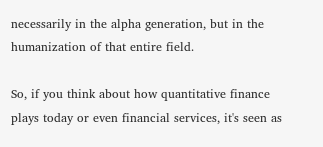necessarily in the alpha generation, but in the humanization of that entire field.

So, if you think about how quantitative finance plays today or even financial services, it's seen as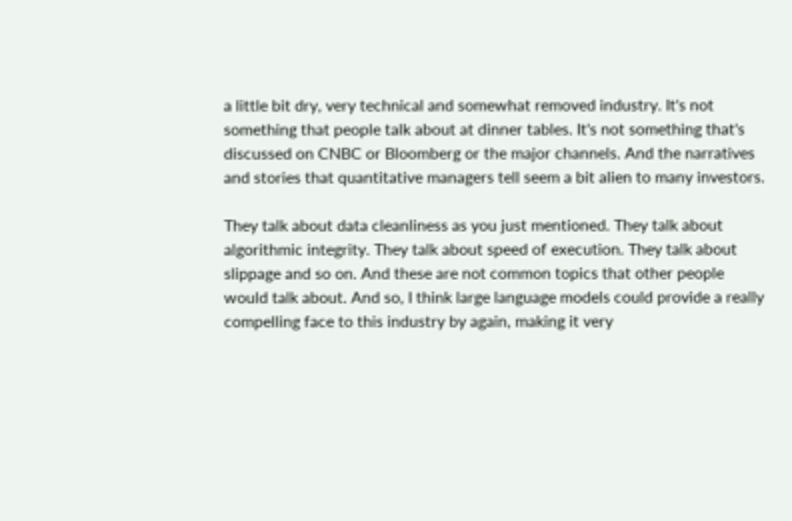a little bit dry, very technical and somewhat removed industry. It's not something that people talk about at dinner tables. It's not something that's discussed on CNBC or Bloomberg or the major channels. And the narratives and stories that quantitative managers tell seem a bit alien to many investors.

They talk about data cleanliness as you just mentioned. They talk about algorithmic integrity. They talk about speed of execution. They talk about slippage and so on. And these are not common topics that other people would talk about. And so, I think large language models could provide a really compelling face to this industry by again, making it very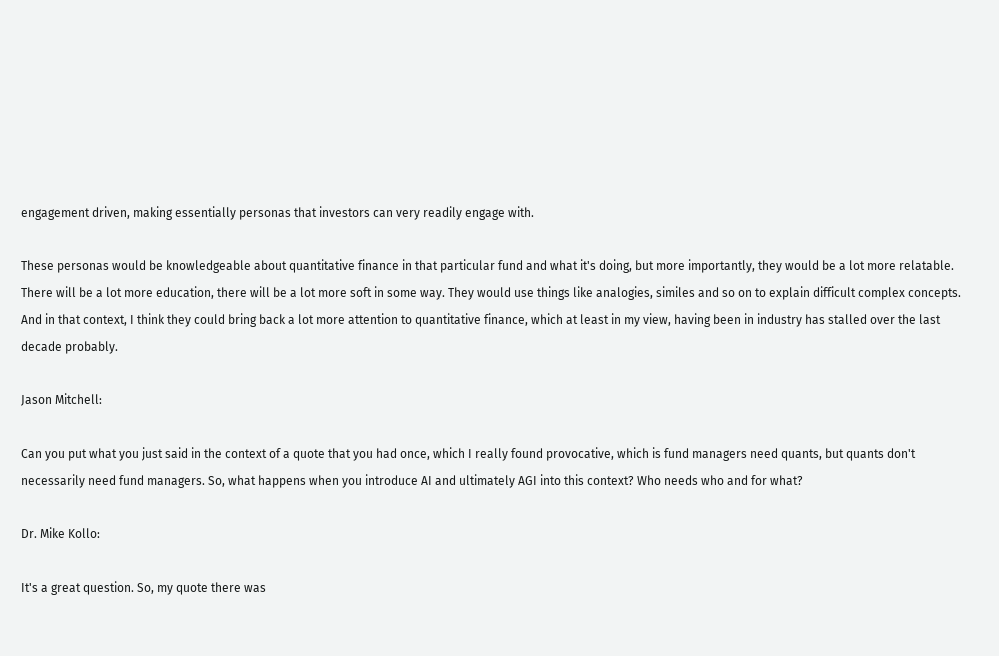engagement driven, making essentially personas that investors can very readily engage with.

These personas would be knowledgeable about quantitative finance in that particular fund and what it's doing, but more importantly, they would be a lot more relatable. There will be a lot more education, there will be a lot more soft in some way. They would use things like analogies, similes and so on to explain difficult complex concepts. And in that context, I think they could bring back a lot more attention to quantitative finance, which at least in my view, having been in industry has stalled over the last decade probably.

Jason Mitchell:

Can you put what you just said in the context of a quote that you had once, which I really found provocative, which is fund managers need quants, but quants don't necessarily need fund managers. So, what happens when you introduce AI and ultimately AGI into this context? Who needs who and for what?

Dr. Mike Kollo:

It's a great question. So, my quote there was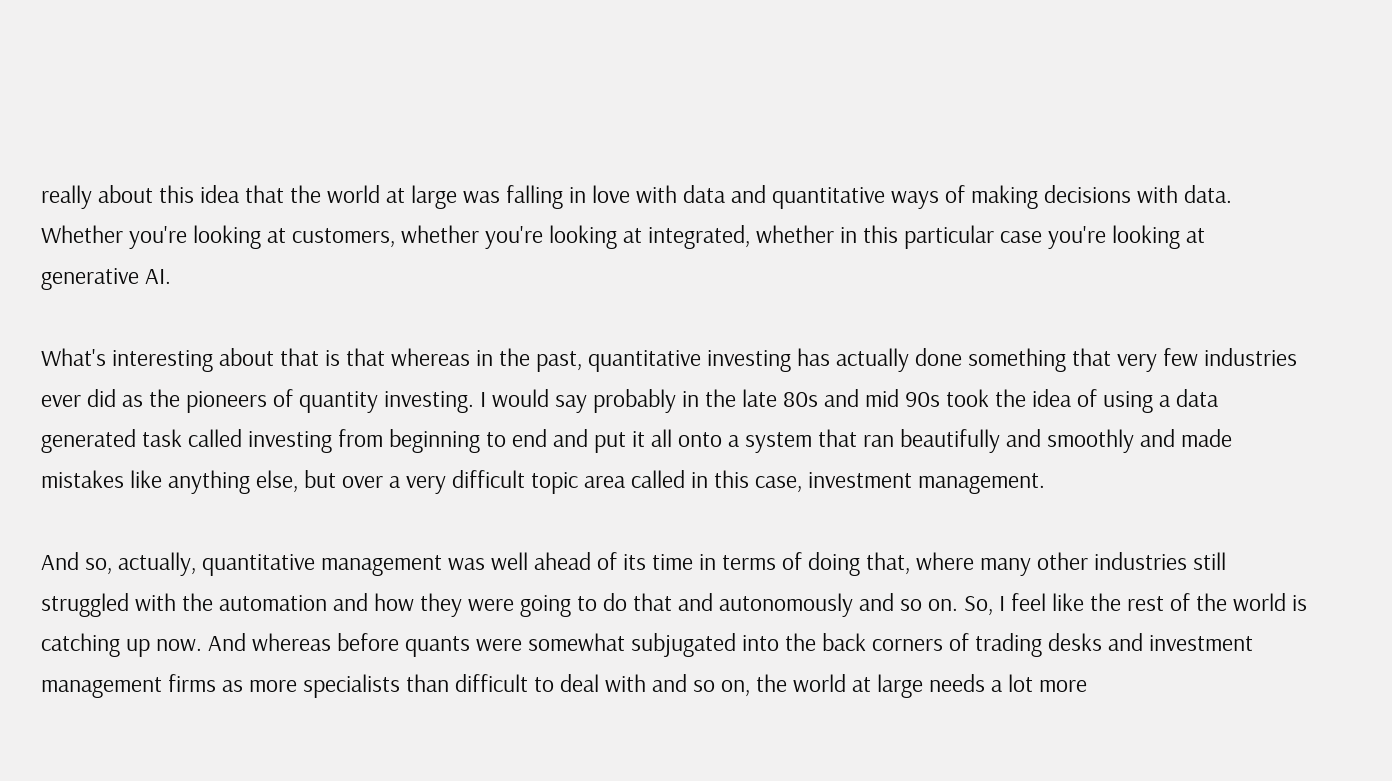really about this idea that the world at large was falling in love with data and quantitative ways of making decisions with data. Whether you're looking at customers, whether you're looking at integrated, whether in this particular case you're looking at generative AI.

What's interesting about that is that whereas in the past, quantitative investing has actually done something that very few industries ever did as the pioneers of quantity investing. I would say probably in the late 80s and mid 90s took the idea of using a data generated task called investing from beginning to end and put it all onto a system that ran beautifully and smoothly and made mistakes like anything else, but over a very difficult topic area called in this case, investment management.

And so, actually, quantitative management was well ahead of its time in terms of doing that, where many other industries still struggled with the automation and how they were going to do that and autonomously and so on. So, I feel like the rest of the world is catching up now. And whereas before quants were somewhat subjugated into the back corners of trading desks and investment management firms as more specialists than difficult to deal with and so on, the world at large needs a lot more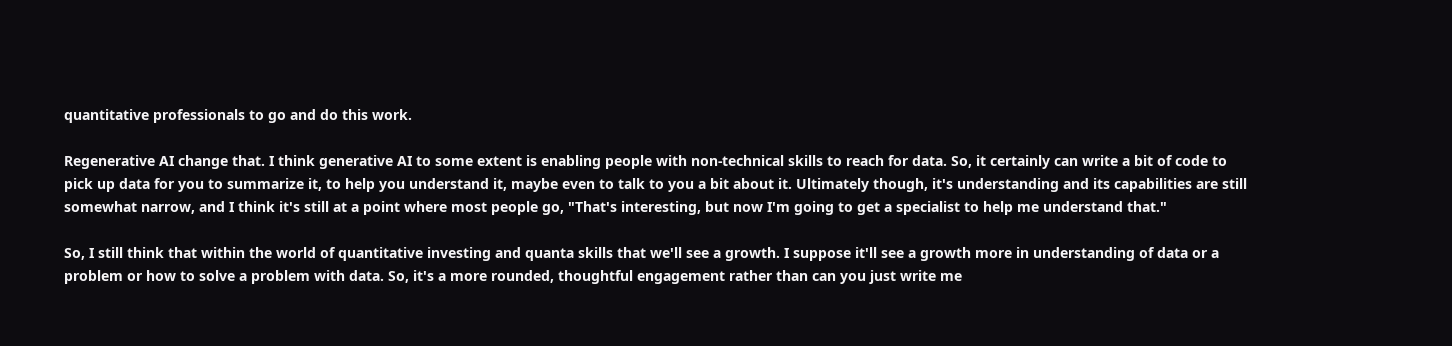quantitative professionals to go and do this work.

Regenerative AI change that. I think generative AI to some extent is enabling people with non-technical skills to reach for data. So, it certainly can write a bit of code to pick up data for you to summarize it, to help you understand it, maybe even to talk to you a bit about it. Ultimately though, it's understanding and its capabilities are still somewhat narrow, and I think it's still at a point where most people go, "That's interesting, but now I'm going to get a specialist to help me understand that."

So, I still think that within the world of quantitative investing and quanta skills that we'll see a growth. I suppose it'll see a growth more in understanding of data or a problem or how to solve a problem with data. So, it's a more rounded, thoughtful engagement rather than can you just write me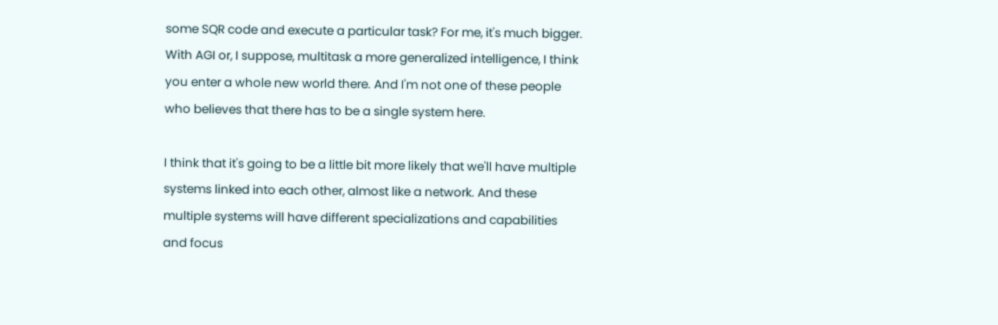some SQR code and execute a particular task? For me, it's much bigger. With AGI or, I suppose, multitask a more generalized intelligence, I think you enter a whole new world there. And I'm not one of these people who believes that there has to be a single system here.

I think that it's going to be a little bit more likely that we'll have multiple systems linked into each other, almost like a network. And these multiple systems will have different specializations and capabilities and focus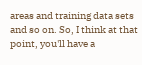areas and training data sets and so on. So, I think at that point, you'll have a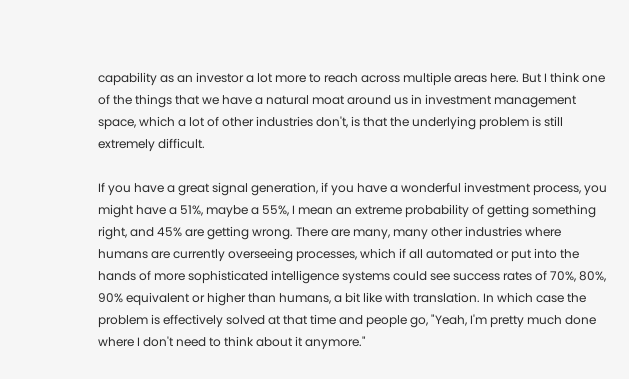capability as an investor a lot more to reach across multiple areas here. But I think one of the things that we have a natural moat around us in investment management space, which a lot of other industries don't, is that the underlying problem is still extremely difficult.

If you have a great signal generation, if you have a wonderful investment process, you might have a 51%, maybe a 55%, I mean an extreme probability of getting something right, and 45% are getting wrong. There are many, many other industries where humans are currently overseeing processes, which if all automated or put into the hands of more sophisticated intelligence systems could see success rates of 70%, 80%, 90% equivalent or higher than humans, a bit like with translation. In which case the problem is effectively solved at that time and people go, "Yeah, I'm pretty much done where I don't need to think about it anymore."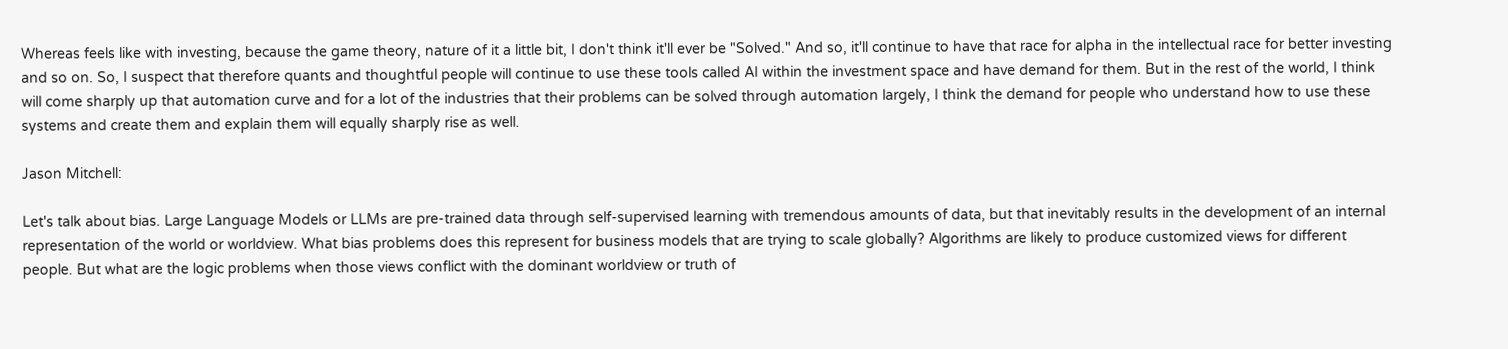Whereas feels like with investing, because the game theory, nature of it a little bit, I don't think it'll ever be "Solved." And so, it'll continue to have that race for alpha in the intellectual race for better investing and so on. So, I suspect that therefore quants and thoughtful people will continue to use these tools called AI within the investment space and have demand for them. But in the rest of the world, I think will come sharply up that automation curve and for a lot of the industries that their problems can be solved through automation largely, I think the demand for people who understand how to use these systems and create them and explain them will equally sharply rise as well.

Jason Mitchell:

Let's talk about bias. Large Language Models or LLMs are pre-trained data through self-supervised learning with tremendous amounts of data, but that inevitably results in the development of an internal representation of the world or worldview. What bias problems does this represent for business models that are trying to scale globally? Algorithms are likely to produce customized views for different people. But what are the logic problems when those views conflict with the dominant worldview or truth of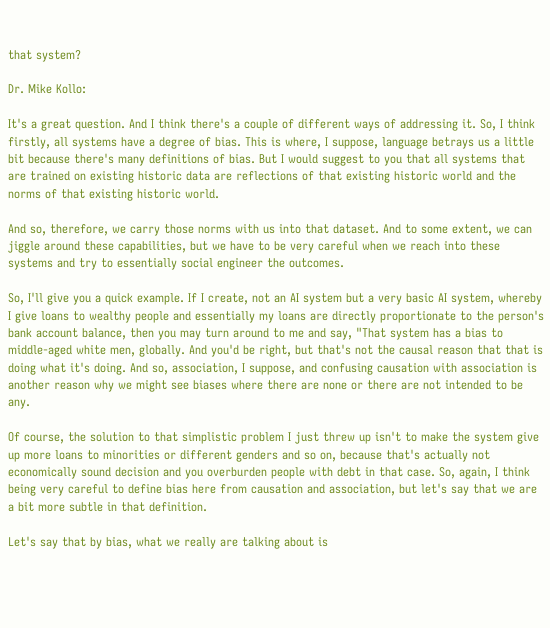that system?

Dr. Mike Kollo:

It's a great question. And I think there's a couple of different ways of addressing it. So, I think firstly, all systems have a degree of bias. This is where, I suppose, language betrays us a little bit because there's many definitions of bias. But I would suggest to you that all systems that are trained on existing historic data are reflections of that existing historic world and the norms of that existing historic world.

And so, therefore, we carry those norms with us into that dataset. And to some extent, we can jiggle around these capabilities, but we have to be very careful when we reach into these systems and try to essentially social engineer the outcomes.

So, I'll give you a quick example. If I create, not an AI system but a very basic AI system, whereby I give loans to wealthy people and essentially my loans are directly proportionate to the person's bank account balance, then you may turn around to me and say, "That system has a bias to middle-aged white men, globally. And you'd be right, but that's not the causal reason that that is doing what it's doing. And so, association, I suppose, and confusing causation with association is another reason why we might see biases where there are none or there are not intended to be any.

Of course, the solution to that simplistic problem I just threw up isn't to make the system give up more loans to minorities or different genders and so on, because that's actually not economically sound decision and you overburden people with debt in that case. So, again, I think being very careful to define bias here from causation and association, but let's say that we are a bit more subtle in that definition.

Let's say that by bias, what we really are talking about is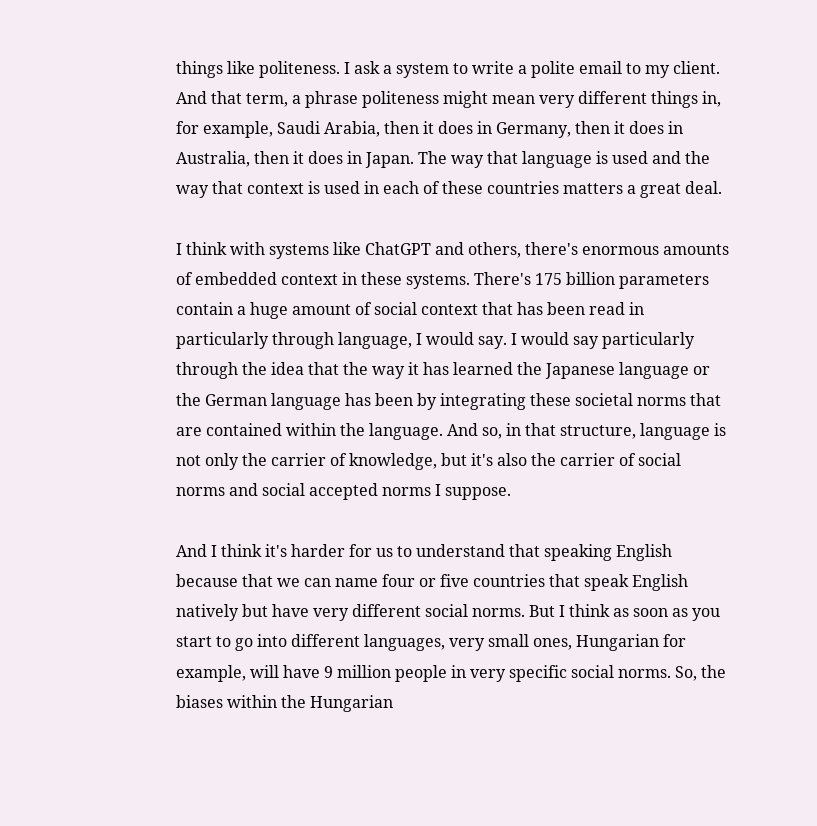things like politeness. I ask a system to write a polite email to my client. And that term, a phrase politeness might mean very different things in, for example, Saudi Arabia, then it does in Germany, then it does in Australia, then it does in Japan. The way that language is used and the way that context is used in each of these countries matters a great deal.

I think with systems like ChatGPT and others, there's enormous amounts of embedded context in these systems. There's 175 billion parameters contain a huge amount of social context that has been read in particularly through language, I would say. I would say particularly through the idea that the way it has learned the Japanese language or the German language has been by integrating these societal norms that are contained within the language. And so, in that structure, language is not only the carrier of knowledge, but it's also the carrier of social norms and social accepted norms I suppose.

And I think it's harder for us to understand that speaking English because that we can name four or five countries that speak English natively but have very different social norms. But I think as soon as you start to go into different languages, very small ones, Hungarian for example, will have 9 million people in very specific social norms. So, the biases within the Hungarian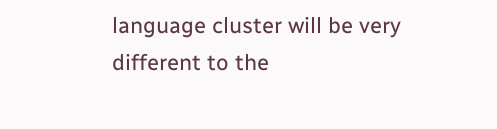language cluster will be very different to the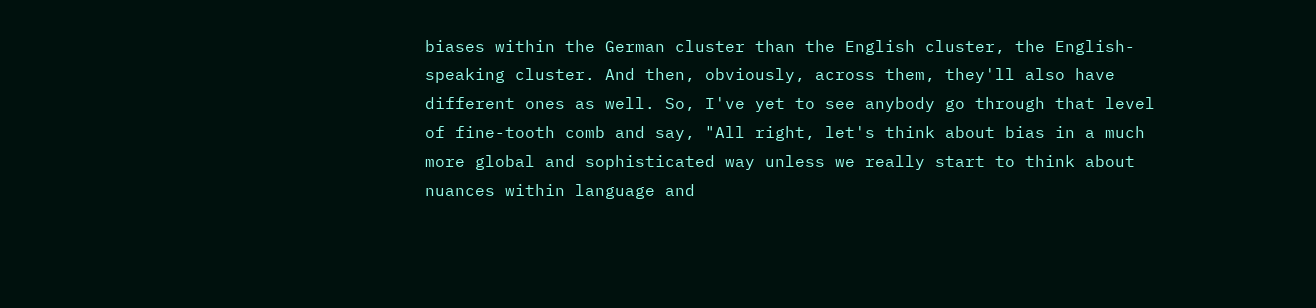biases within the German cluster than the English cluster, the English-speaking cluster. And then, obviously, across them, they'll also have different ones as well. So, I've yet to see anybody go through that level of fine-tooth comb and say, "All right, let's think about bias in a much more global and sophisticated way unless we really start to think about nuances within language and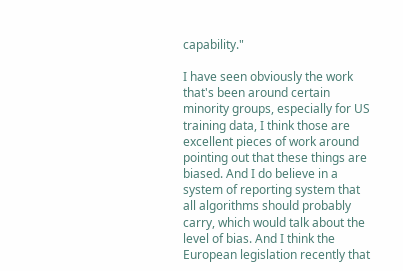capability."

I have seen obviously the work that's been around certain minority groups, especially for US training data, I think those are excellent pieces of work around pointing out that these things are biased. And I do believe in a system of reporting system that all algorithms should probably carry, which would talk about the level of bias. And I think the European legislation recently that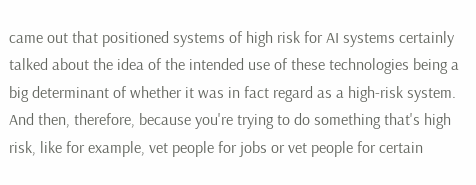came out that positioned systems of high risk for AI systems certainly talked about the idea of the intended use of these technologies being a big determinant of whether it was in fact regard as a high-risk system. And then, therefore, because you're trying to do something that's high risk, like for example, vet people for jobs or vet people for certain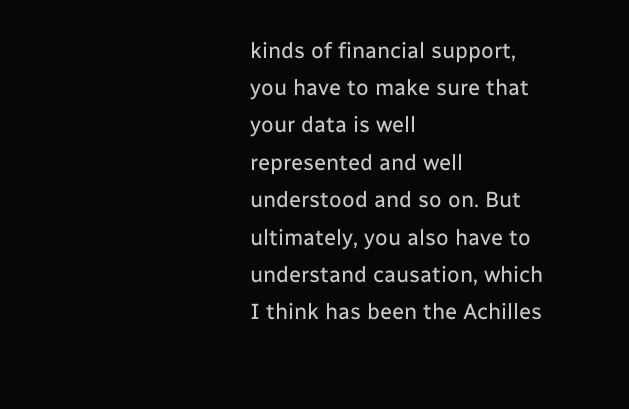kinds of financial support, you have to make sure that your data is well represented and well understood and so on. But ultimately, you also have to understand causation, which I think has been the Achilles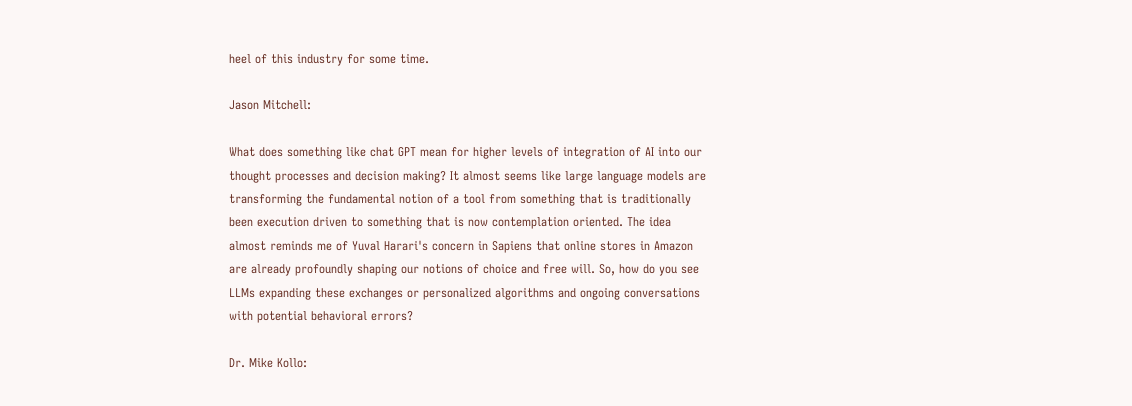heel of this industry for some time.

Jason Mitchell:

What does something like chat GPT mean for higher levels of integration of AI into our thought processes and decision making? It almost seems like large language models are transforming the fundamental notion of a tool from something that is traditionally been execution driven to something that is now contemplation oriented. The idea almost reminds me of Yuval Harari's concern in Sapiens that online stores in Amazon are already profoundly shaping our notions of choice and free will. So, how do you see LLMs expanding these exchanges or personalized algorithms and ongoing conversations with potential behavioral errors?

Dr. Mike Kollo: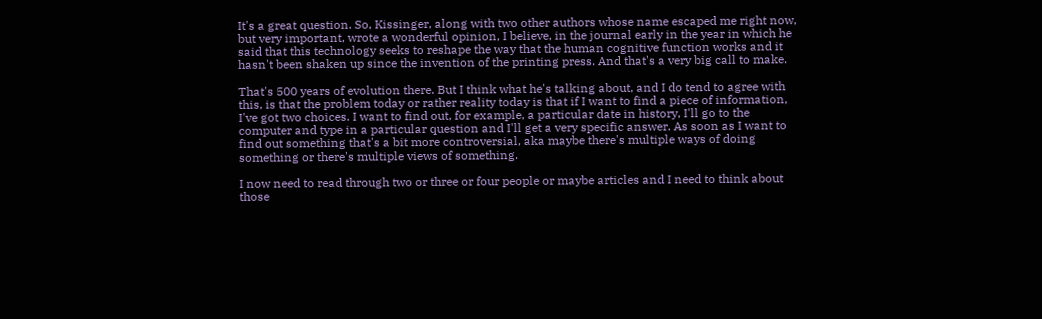It's a great question. So, Kissinger, along with two other authors whose name escaped me right now, but very important, wrote a wonderful opinion, I believe, in the journal early in the year in which he said that this technology seeks to reshape the way that the human cognitive function works and it hasn't been shaken up since the invention of the printing press. And that's a very big call to make.

That's 500 years of evolution there. But I think what he's talking about, and I do tend to agree with this, is that the problem today or rather reality today is that if I want to find a piece of information, I've got two choices. I want to find out, for example, a particular date in history, I'll go to the computer and type in a particular question and I'll get a very specific answer. As soon as I want to find out something that's a bit more controversial, aka maybe there's multiple ways of doing something or there's multiple views of something.

I now need to read through two or three or four people or maybe articles and I need to think about those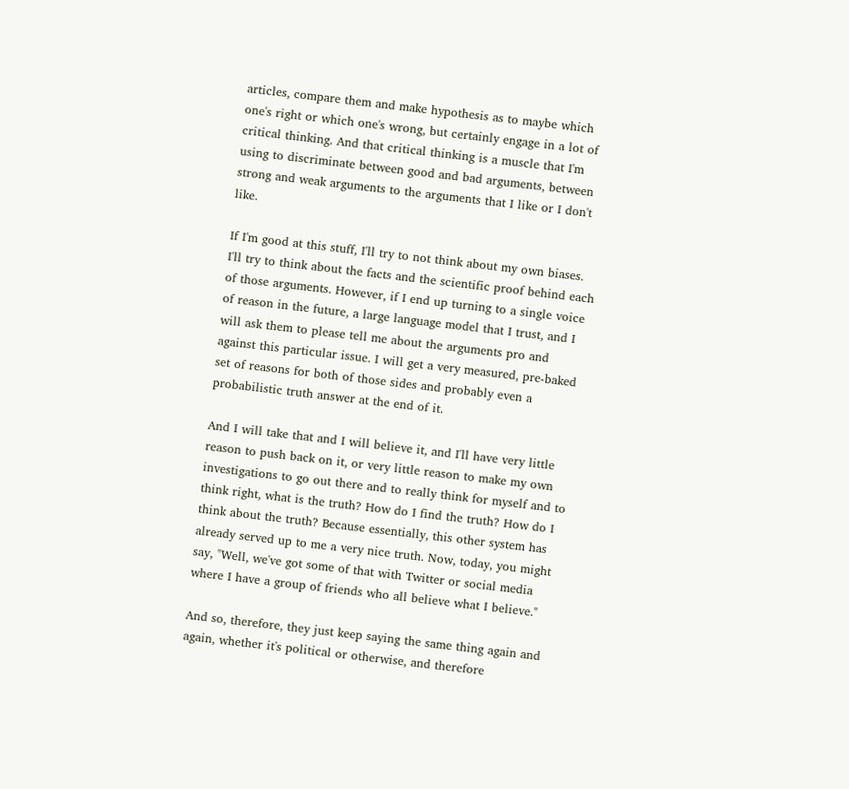articles, compare them and make hypothesis as to maybe which one's right or which one's wrong, but certainly engage in a lot of critical thinking. And that critical thinking is a muscle that I'm using to discriminate between good and bad arguments, between strong and weak arguments to the arguments that I like or I don't like.

If I'm good at this stuff, I'll try to not think about my own biases. I'll try to think about the facts and the scientific proof behind each of those arguments. However, if I end up turning to a single voice of reason in the future, a large language model that I trust, and I will ask them to please tell me about the arguments pro and against this particular issue. I will get a very measured, pre-baked set of reasons for both of those sides and probably even a probabilistic truth answer at the end of it.

And I will take that and I will believe it, and I'll have very little reason to push back on it, or very little reason to make my own investigations to go out there and to really think for myself and to think right, what is the truth? How do I find the truth? How do I think about the truth? Because essentially, this other system has already served up to me a very nice truth. Now, today, you might say, "Well, we've got some of that with Twitter or social media where I have a group of friends who all believe what I believe."

And so, therefore, they just keep saying the same thing again and again, whether it's political or otherwise, and therefore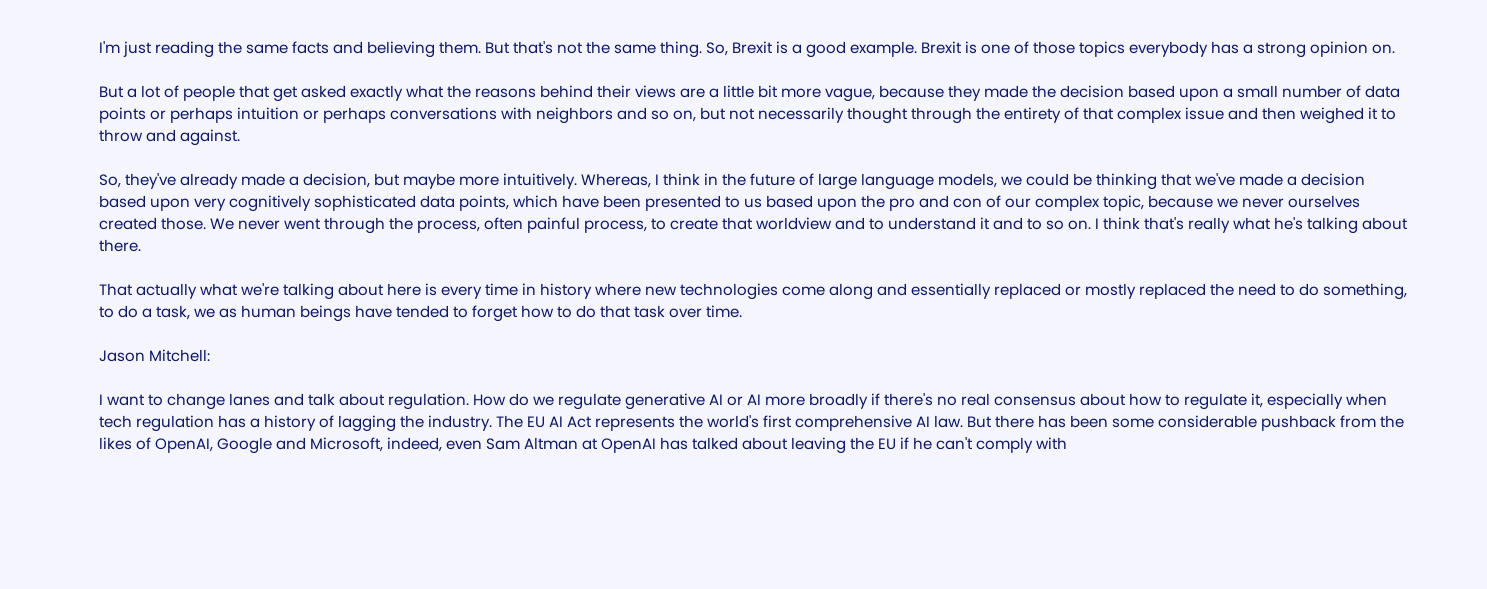I'm just reading the same facts and believing them. But that's not the same thing. So, Brexit is a good example. Brexit is one of those topics everybody has a strong opinion on.

But a lot of people that get asked exactly what the reasons behind their views are a little bit more vague, because they made the decision based upon a small number of data points or perhaps intuition or perhaps conversations with neighbors and so on, but not necessarily thought through the entirety of that complex issue and then weighed it to throw and against.

So, they've already made a decision, but maybe more intuitively. Whereas, I think in the future of large language models, we could be thinking that we've made a decision based upon very cognitively sophisticated data points, which have been presented to us based upon the pro and con of our complex topic, because we never ourselves created those. We never went through the process, often painful process, to create that worldview and to understand it and to so on. I think that's really what he's talking about there.

That actually what we're talking about here is every time in history where new technologies come along and essentially replaced or mostly replaced the need to do something, to do a task, we as human beings have tended to forget how to do that task over time.

Jason Mitchell:

I want to change lanes and talk about regulation. How do we regulate generative AI or AI more broadly if there's no real consensus about how to regulate it, especially when tech regulation has a history of lagging the industry. The EU AI Act represents the world's first comprehensive AI law. But there has been some considerable pushback from the likes of OpenAI, Google and Microsoft, indeed, even Sam Altman at OpenAI has talked about leaving the EU if he can't comply with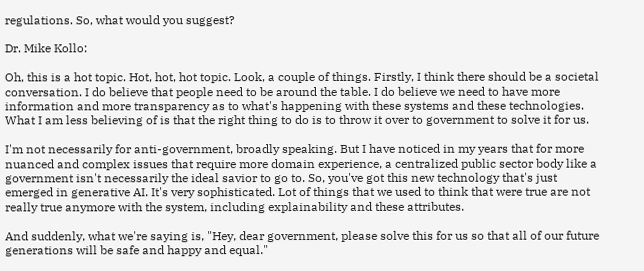regulations. So, what would you suggest?

Dr. Mike Kollo:

Oh, this is a hot topic. Hot, hot, hot topic. Look, a couple of things. Firstly, I think there should be a societal conversation. I do believe that people need to be around the table. I do believe we need to have more information and more transparency as to what's happening with these systems and these technologies. What I am less believing of is that the right thing to do is to throw it over to government to solve it for us.

I'm not necessarily for anti-government, broadly speaking. But I have noticed in my years that for more nuanced and complex issues that require more domain experience, a centralized public sector body like a government isn't necessarily the ideal savior to go to. So, you've got this new technology that's just emerged in generative AI. It's very sophisticated. Lot of things that we used to think that were true are not really true anymore with the system, including explainability and these attributes.

And suddenly, what we're saying is, "Hey, dear government, please solve this for us so that all of our future generations will be safe and happy and equal."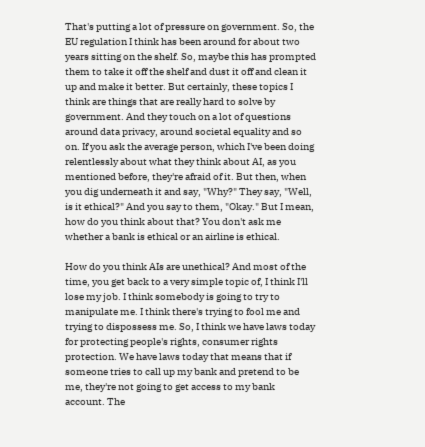That's putting a lot of pressure on government. So, the EU regulation I think has been around for about two years sitting on the shelf. So, maybe this has prompted them to take it off the shelf and dust it off and clean it up and make it better. But certainly, these topics I think are things that are really hard to solve by government. And they touch on a lot of questions around data privacy, around societal equality and so on. If you ask the average person, which I've been doing relentlessly about what they think about AI, as you mentioned before, they're afraid of it. But then, when you dig underneath it and say, "Why?" They say, "Well, is it ethical?" And you say to them, "Okay." But I mean, how do you think about that? You don't ask me whether a bank is ethical or an airline is ethical.

How do you think AIs are unethical? And most of the time, you get back to a very simple topic of, I think I'll lose my job. I think somebody is going to try to manipulate me. I think there's trying to fool me and trying to dispossess me. So, I think we have laws today for protecting people's rights, consumer rights protection. We have laws today that means that if someone tries to call up my bank and pretend to be me, they're not going to get access to my bank account. The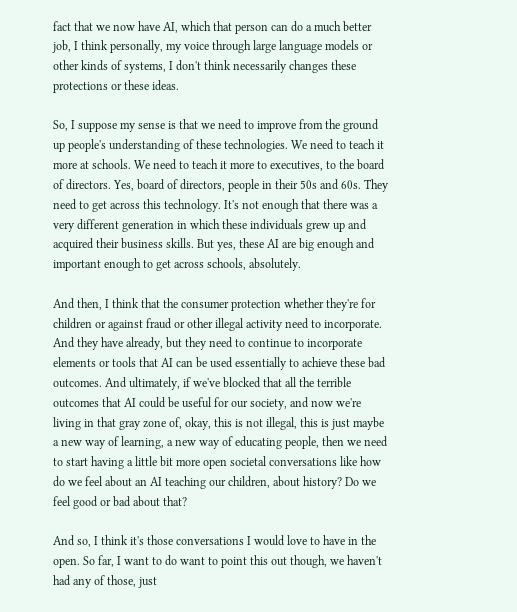fact that we now have AI, which that person can do a much better job, I think personally, my voice through large language models or other kinds of systems, I don't think necessarily changes these protections or these ideas.

So, I suppose my sense is that we need to improve from the ground up people's understanding of these technologies. We need to teach it more at schools. We need to teach it more to executives, to the board of directors. Yes, board of directors, people in their 50s and 60s. They need to get across this technology. It's not enough that there was a very different generation in which these individuals grew up and acquired their business skills. But yes, these AI are big enough and important enough to get across schools, absolutely.

And then, I think that the consumer protection whether they're for children or against fraud or other illegal activity need to incorporate. And they have already, but they need to continue to incorporate elements or tools that AI can be used essentially to achieve these bad outcomes. And ultimately, if we've blocked that all the terrible outcomes that AI could be useful for our society, and now we're living in that gray zone of, okay, this is not illegal, this is just maybe a new way of learning, a new way of educating people, then we need to start having a little bit more open societal conversations like how do we feel about an AI teaching our children, about history? Do we feel good or bad about that?

And so, I think it's those conversations I would love to have in the open. So far, I want to do want to point this out though, we haven't had any of those, just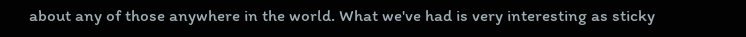about any of those anywhere in the world. What we've had is very interesting as sticky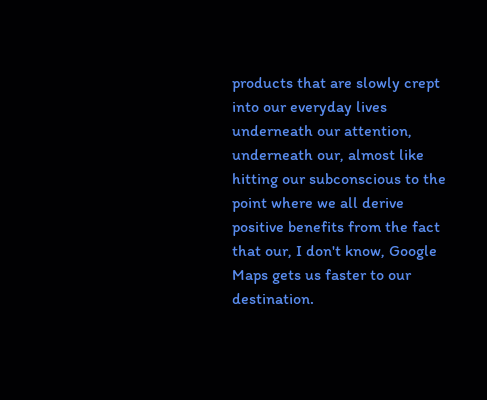products that are slowly crept into our everyday lives underneath our attention, underneath our, almost like hitting our subconscious to the point where we all derive positive benefits from the fact that our, I don't know, Google Maps gets us faster to our destination.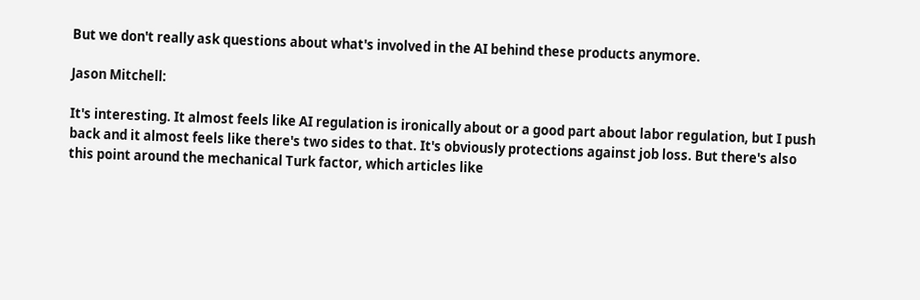But we don't really ask questions about what's involved in the AI behind these products anymore.

Jason Mitchell:

It's interesting. It almost feels like AI regulation is ironically about or a good part about labor regulation, but I push back and it almost feels like there's two sides to that. It's obviously protections against job loss. But there's also this point around the mechanical Turk factor, which articles like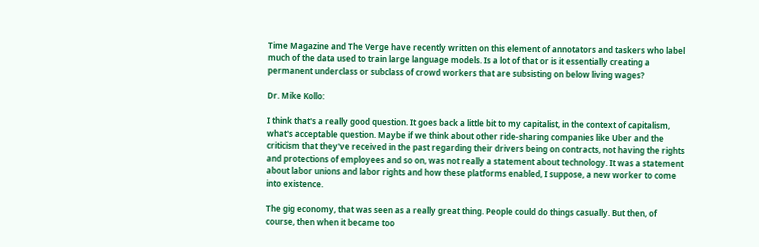Time Magazine and The Verge have recently written on this element of annotators and taskers who label much of the data used to train large language models. Is a lot of that or is it essentially creating a permanent underclass or subclass of crowd workers that are subsisting on below living wages?

Dr. Mike Kollo:

I think that's a really good question. It goes back a little bit to my capitalist, in the context of capitalism, what's acceptable question. Maybe if we think about other ride-sharing companies like Uber and the criticism that they've received in the past regarding their drivers being on contracts, not having the rights and protections of employees and so on, was not really a statement about technology. It was a statement about labor unions and labor rights and how these platforms enabled, I suppose, a new worker to come into existence.

The gig economy, that was seen as a really great thing. People could do things casually. But then, of course, then when it became too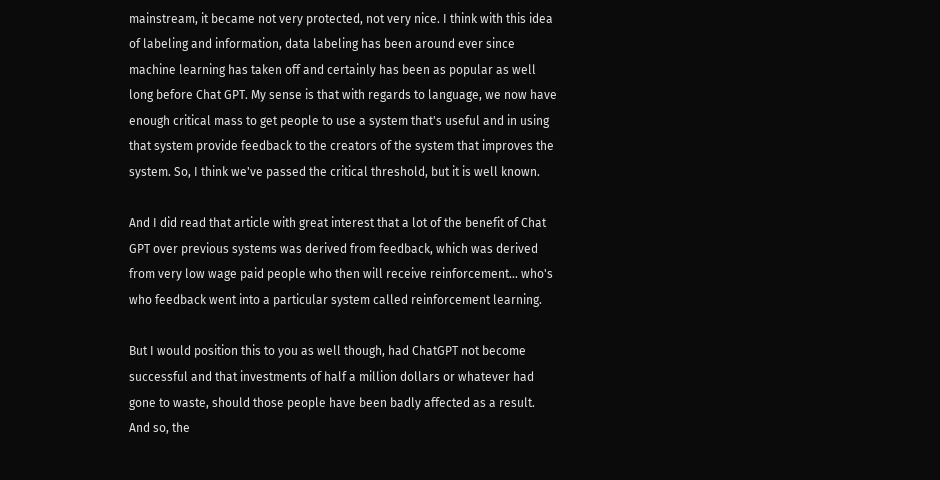mainstream, it became not very protected, not very nice. I think with this idea of labeling and information, data labeling has been around ever since machine learning has taken off and certainly has been as popular as well long before Chat GPT. My sense is that with regards to language, we now have enough critical mass to get people to use a system that's useful and in using that system provide feedback to the creators of the system that improves the system. So, I think we've passed the critical threshold, but it is well known.

And I did read that article with great interest that a lot of the benefit of Chat GPT over previous systems was derived from feedback, which was derived from very low wage paid people who then will receive reinforcement... who's who feedback went into a particular system called reinforcement learning.

But I would position this to you as well though, had ChatGPT not become successful and that investments of half a million dollars or whatever had gone to waste, should those people have been badly affected as a result. And so, the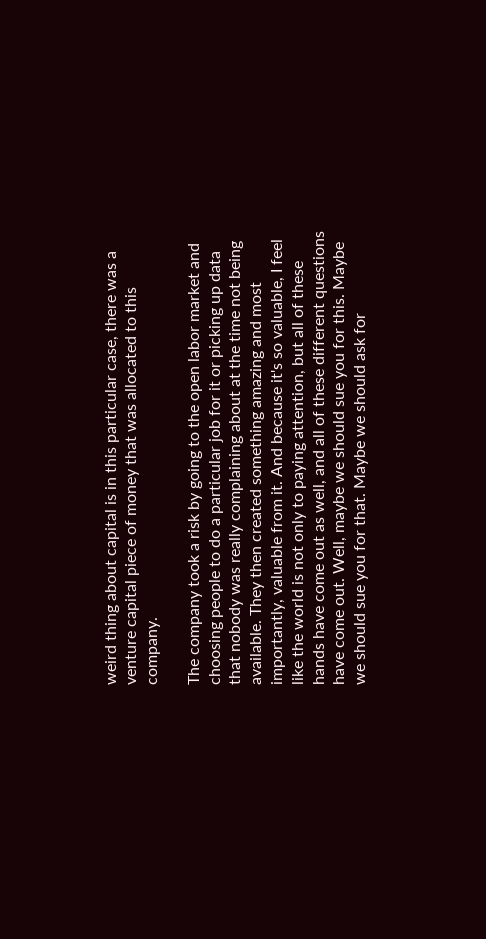weird thing about capital is in this particular case, there was a venture capital piece of money that was allocated to this company.

The company took a risk by going to the open labor market and choosing people to do a particular job for it or picking up data that nobody was really complaining about at the time not being available. They then created something amazing and most importantly, valuable from it. And because it's so valuable, I feel like the world is not only to paying attention, but all of these hands have come out as well, and all of these different questions have come out. Well, maybe we should sue you for this. Maybe we should sue you for that. Maybe we should ask for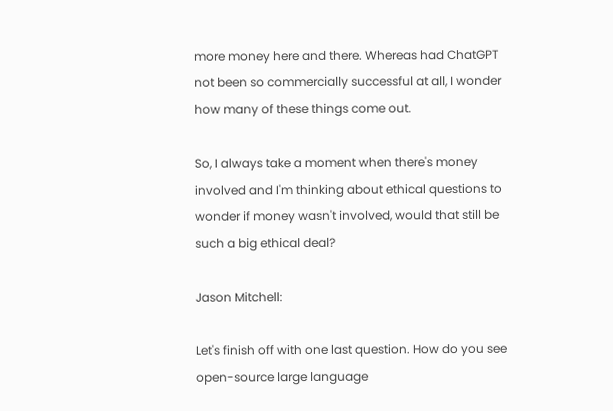more money here and there. Whereas had ChatGPT not been so commercially successful at all, I wonder how many of these things come out.

So, I always take a moment when there's money involved and I'm thinking about ethical questions to wonder if money wasn't involved, would that still be such a big ethical deal?

Jason Mitchell:

Let's finish off with one last question. How do you see open-source large language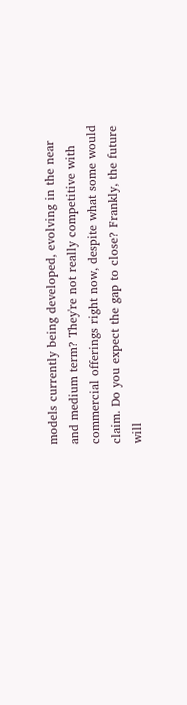models currently being developed, evolving in the near and medium term? They're not really competitive with commercial offerings right now, despite what some would claim. Do you expect the gap to close? Frankly, the future will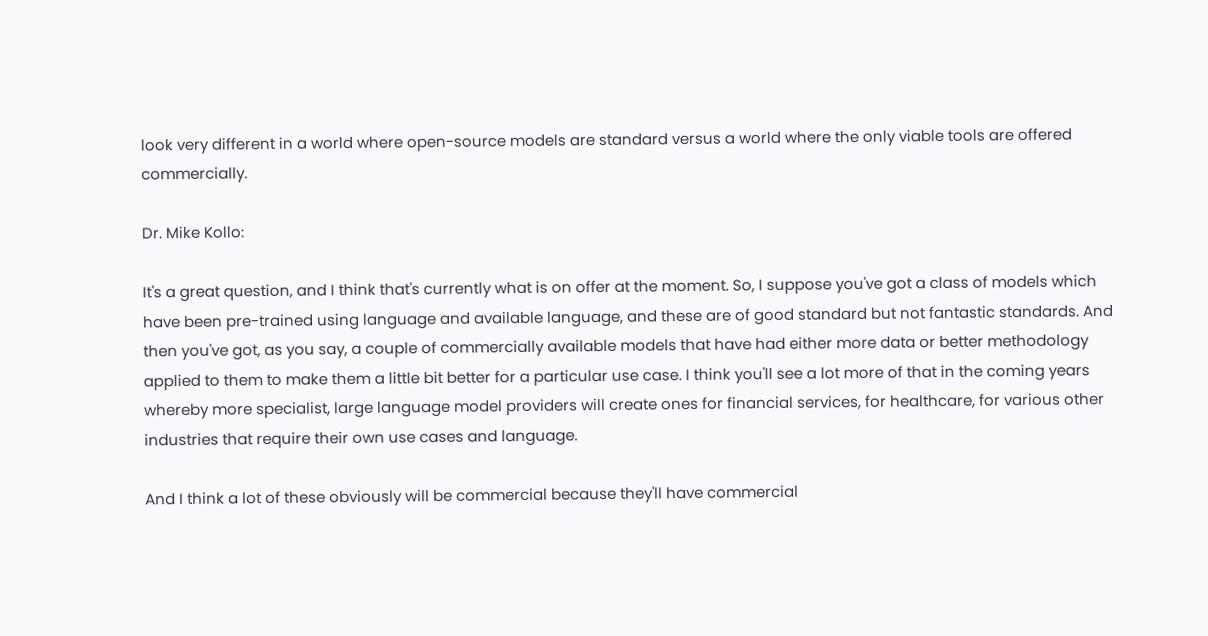look very different in a world where open-source models are standard versus a world where the only viable tools are offered commercially.

Dr. Mike Kollo:

It's a great question, and I think that's currently what is on offer at the moment. So, I suppose you've got a class of models which have been pre-trained using language and available language, and these are of good standard but not fantastic standards. And then you've got, as you say, a couple of commercially available models that have had either more data or better methodology applied to them to make them a little bit better for a particular use case. I think you'll see a lot more of that in the coming years whereby more specialist, large language model providers will create ones for financial services, for healthcare, for various other industries that require their own use cases and language.

And I think a lot of these obviously will be commercial because they'll have commercial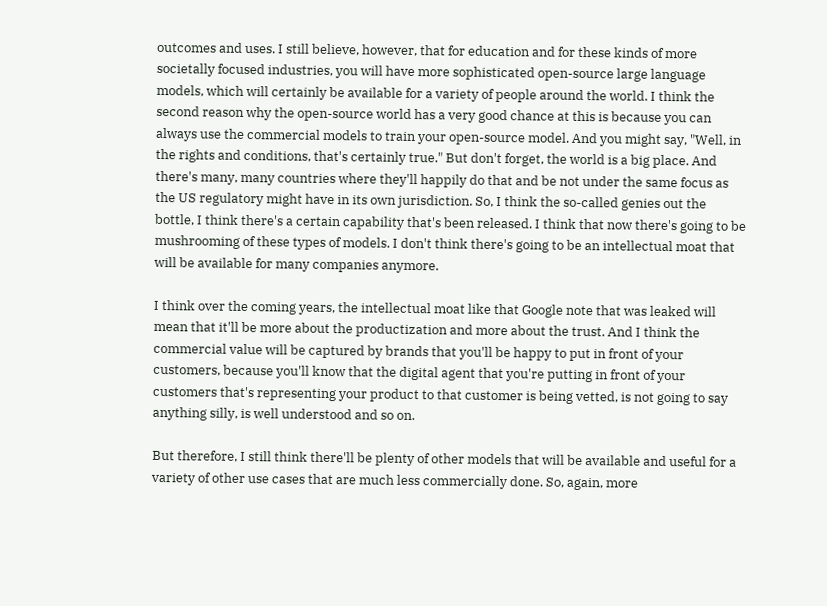outcomes and uses. I still believe, however, that for education and for these kinds of more societally focused industries, you will have more sophisticated open-source large language models, which will certainly be available for a variety of people around the world. I think the second reason why the open-source world has a very good chance at this is because you can always use the commercial models to train your open-source model. And you might say, "Well, in the rights and conditions, that's certainly true." But don't forget, the world is a big place. And there's many, many countries where they'll happily do that and be not under the same focus as the US regulatory might have in its own jurisdiction. So, I think the so-called genies out the bottle, I think there's a certain capability that's been released. I think that now there's going to be mushrooming of these types of models. I don't think there's going to be an intellectual moat that will be available for many companies anymore.

I think over the coming years, the intellectual moat like that Google note that was leaked will mean that it'll be more about the productization and more about the trust. And I think the commercial value will be captured by brands that you'll be happy to put in front of your customers, because you'll know that the digital agent that you're putting in front of your customers that's representing your product to that customer is being vetted, is not going to say anything silly, is well understood and so on.

But therefore, I still think there'll be plenty of other models that will be available and useful for a variety of other use cases that are much less commercially done. So, again, more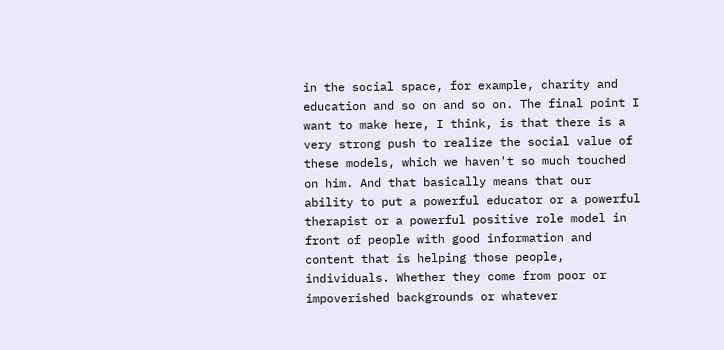in the social space, for example, charity and education and so on and so on. The final point I want to make here, I think, is that there is a very strong push to realize the social value of these models, which we haven't so much touched on him. And that basically means that our ability to put a powerful educator or a powerful therapist or a powerful positive role model in front of people with good information and content that is helping those people, individuals. Whether they come from poor or impoverished backgrounds or whatever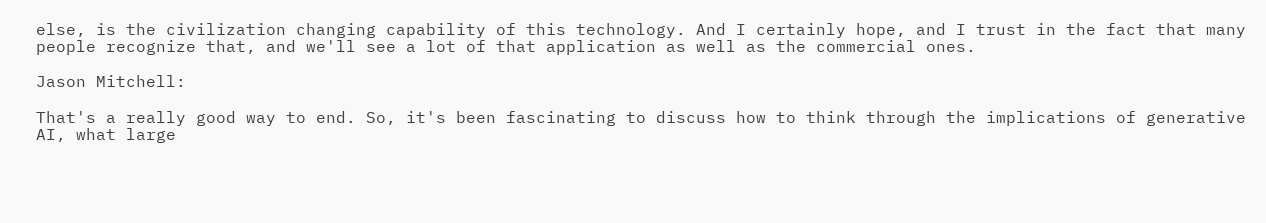else, is the civilization changing capability of this technology. And I certainly hope, and I trust in the fact that many people recognize that, and we'll see a lot of that application as well as the commercial ones.

Jason Mitchell:

That's a really good way to end. So, it's been fascinating to discuss how to think through the implications of generative AI, what large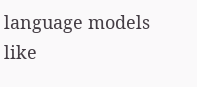language models like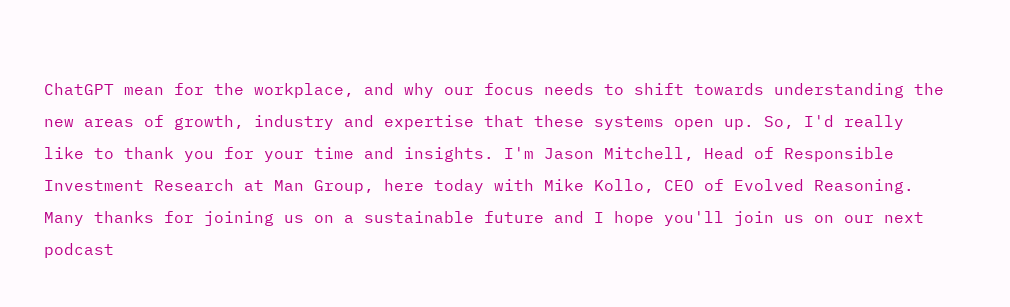ChatGPT mean for the workplace, and why our focus needs to shift towards understanding the new areas of growth, industry and expertise that these systems open up. So, I'd really like to thank you for your time and insights. I'm Jason Mitchell, Head of Responsible Investment Research at Man Group, here today with Mike Kollo, CEO of Evolved Reasoning. Many thanks for joining us on a sustainable future and I hope you'll join us on our next podcast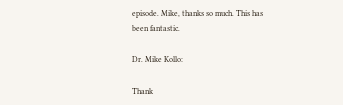episode. Mike, thanks so much. This has been fantastic.

Dr. Mike Kollo:

Thank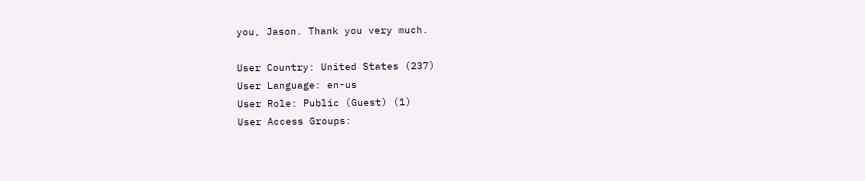you, Jason. Thank you very much.

User Country: United States (237)
User Language: en-us
User Role: Public (Guest) (1)
User Access Groups: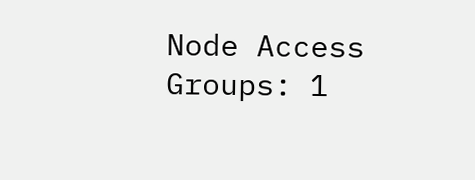Node Access Groups: 1